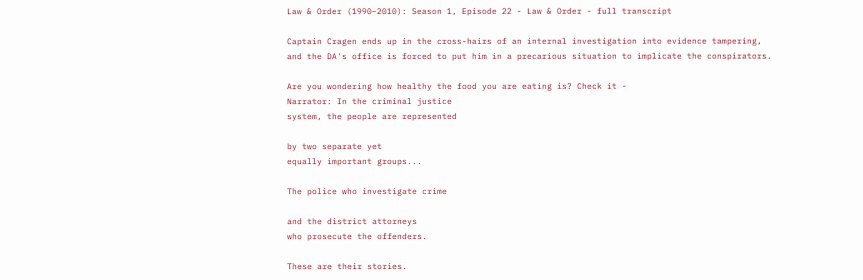Law & Order (1990–2010): Season 1, Episode 22 - Law & Order - full transcript

Captain Cragen ends up in the cross-hairs of an internal investigation into evidence tampering, and the DA's office is forced to put him in a precarious situation to implicate the conspirators.

Are you wondering how healthy the food you are eating is? Check it -
Narrator: In the criminal justice
system, the people are represented

by two separate yet
equally important groups...

The police who investigate crime

and the district attorneys
who prosecute the offenders.

These are their stories.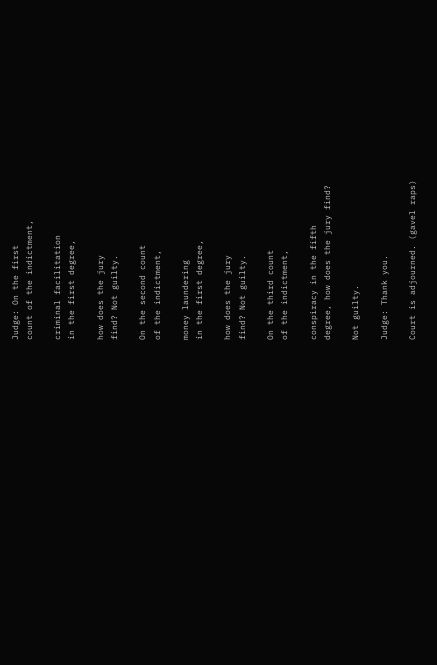Judge: On the first
count of the indictment,

criminal facilitation
in the first degree,

how does the jury
find? Not guilty.

On the second count
of the indictment,

money laundering
in the first degree,

how does the jury
find? Not guilty.

On the third count
of the indictment,

conspiracy in the fifth
degree, how does the jury find?

Not guilty.

Judge: Thank you.

Court is adjourned. (gavel raps)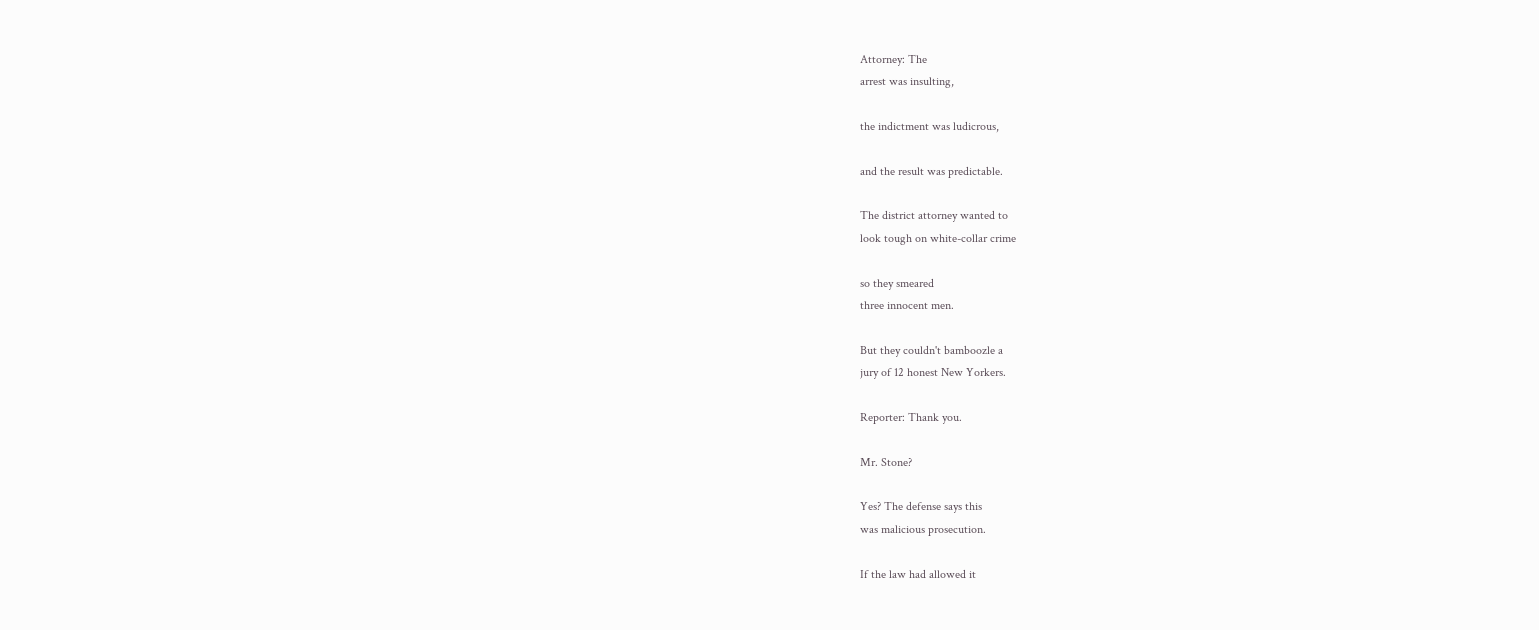Attorney: The
arrest was insulting,

the indictment was ludicrous,

and the result was predictable.

The district attorney wanted to
look tough on white-collar crime

so they smeared
three innocent men.

But they couldn't bamboozle a
jury of 12 honest New Yorkers.

Reporter: Thank you.

Mr. Stone?

Yes? The defense says this
was malicious prosecution.

If the law had allowed it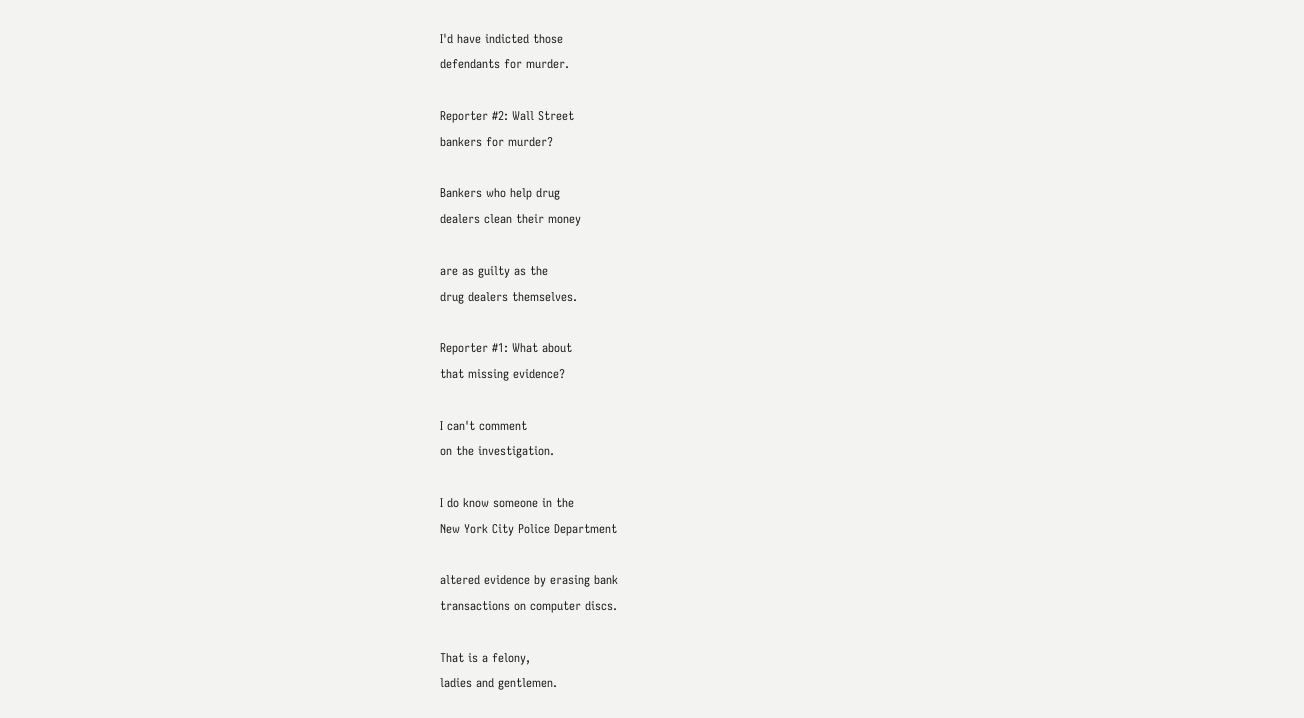I'd have indicted those
defendants for murder.

Reporter #2: Wall Street
bankers for murder?

Bankers who help drug
dealers clean their money

are as guilty as the
drug dealers themselves.

Reporter #1: What about
that missing evidence?

I can't comment
on the investigation.

I do know someone in the
New York City Police Department

altered evidence by erasing bank
transactions on computer discs.

That is a felony,
ladies and gentlemen.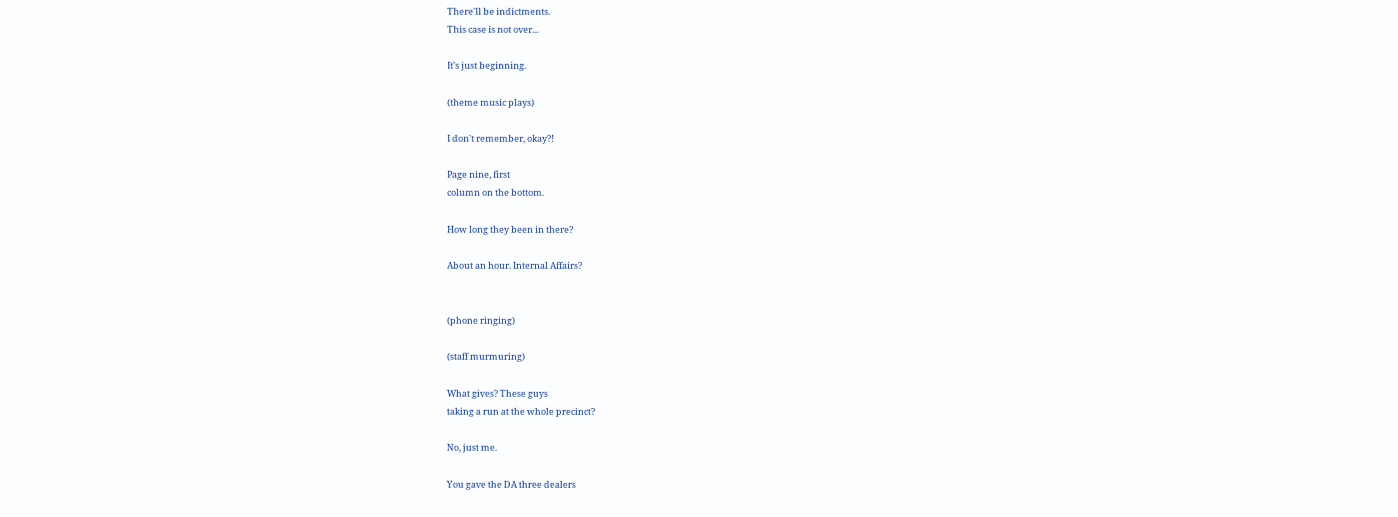There'll be indictments.
This case is not over...

It's just beginning.

(theme music plays)

I don't remember, okay?!

Page nine, first
column on the bottom.

How long they been in there?

About an hour. Internal Affairs?


(phone ringing)

(staff murmuring)

What gives? These guys
taking a run at the whole precinct?

No, just me.

You gave the DA three dealers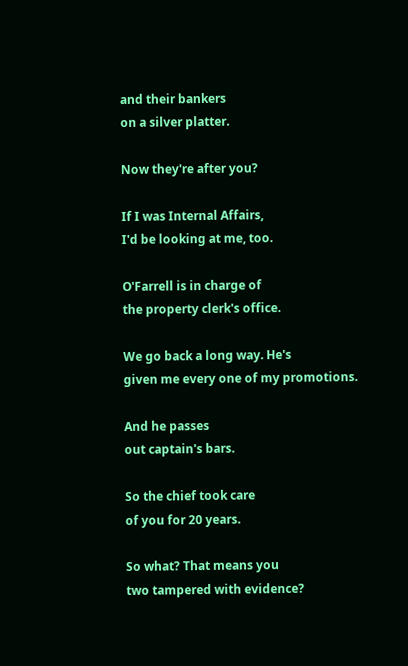and their bankers
on a silver platter.

Now they're after you?

If I was Internal Affairs,
I'd be looking at me, too.

O'Farrell is in charge of
the property clerk's office.

We go back a long way. He's
given me every one of my promotions.

And he passes
out captain's bars.

So the chief took care
of you for 20 years.

So what? That means you
two tampered with evidence?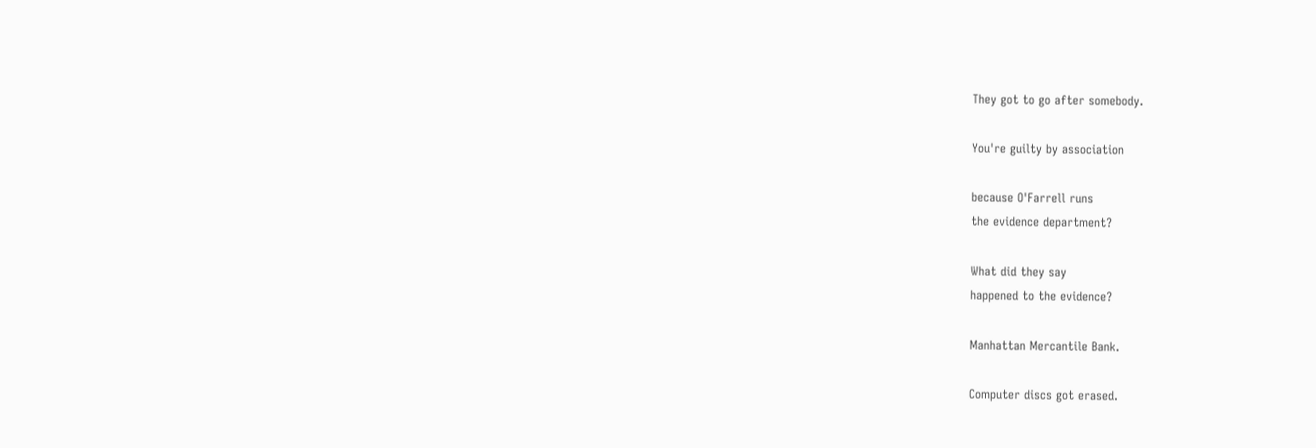They got to go after somebody.

You're guilty by association

because O'Farrell runs
the evidence department?

What did they say
happened to the evidence?

Manhattan Mercantile Bank.

Computer discs got erased.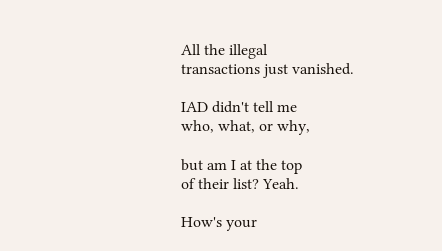All the illegal
transactions just vanished.

IAD didn't tell me
who, what, or why,

but am I at the top
of their list? Yeah.

How's your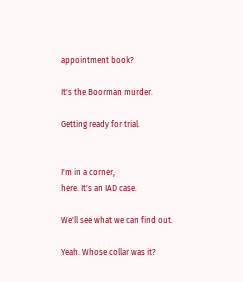appointment book?

It's the Boorman murder.

Getting ready for trial.


I'm in a corner,
here. It's an IAD case.

We'll see what we can find out.

Yeah. Whose collar was it?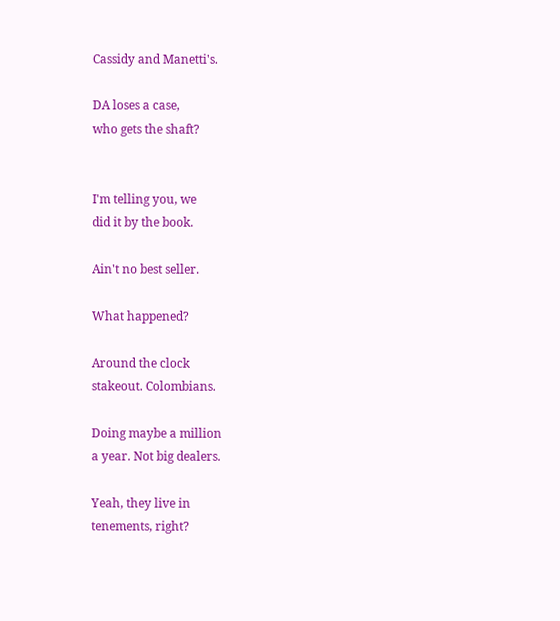Cassidy and Manetti's.

DA loses a case,
who gets the shaft?


I'm telling you, we
did it by the book.

Ain't no best seller.

What happened?

Around the clock
stakeout. Colombians.

Doing maybe a million
a year. Not big dealers.

Yeah, they live in
tenements, right?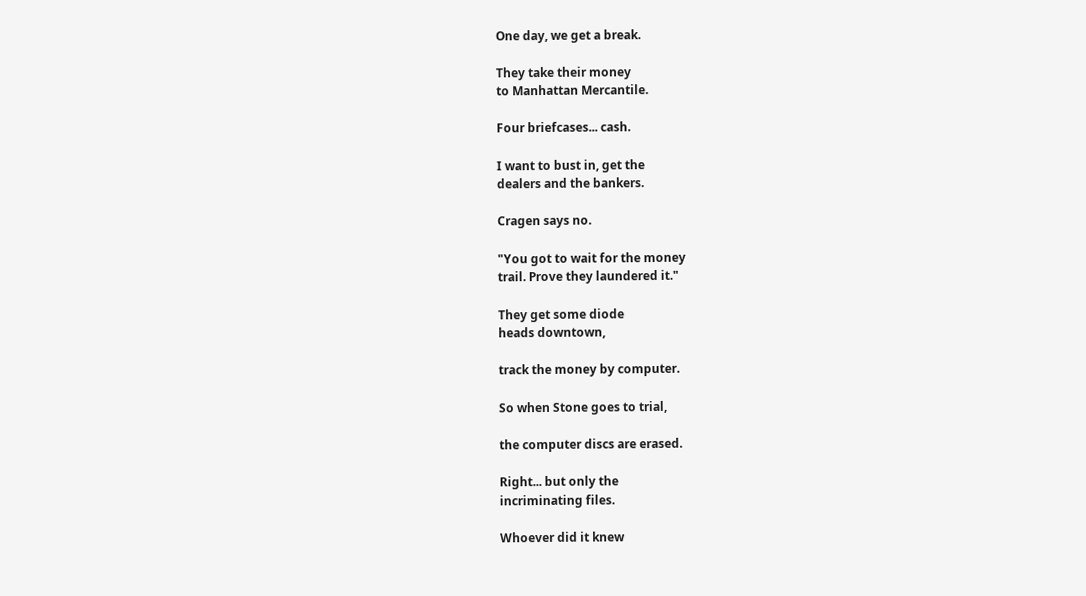One day, we get a break.

They take their money
to Manhattan Mercantile.

Four briefcases... cash.

I want to bust in, get the
dealers and the bankers.

Cragen says no.

"You got to wait for the money
trail. Prove they laundered it."

They get some diode
heads downtown,

track the money by computer.

So when Stone goes to trial,

the computer discs are erased.

Right... but only the
incriminating files.

Whoever did it knew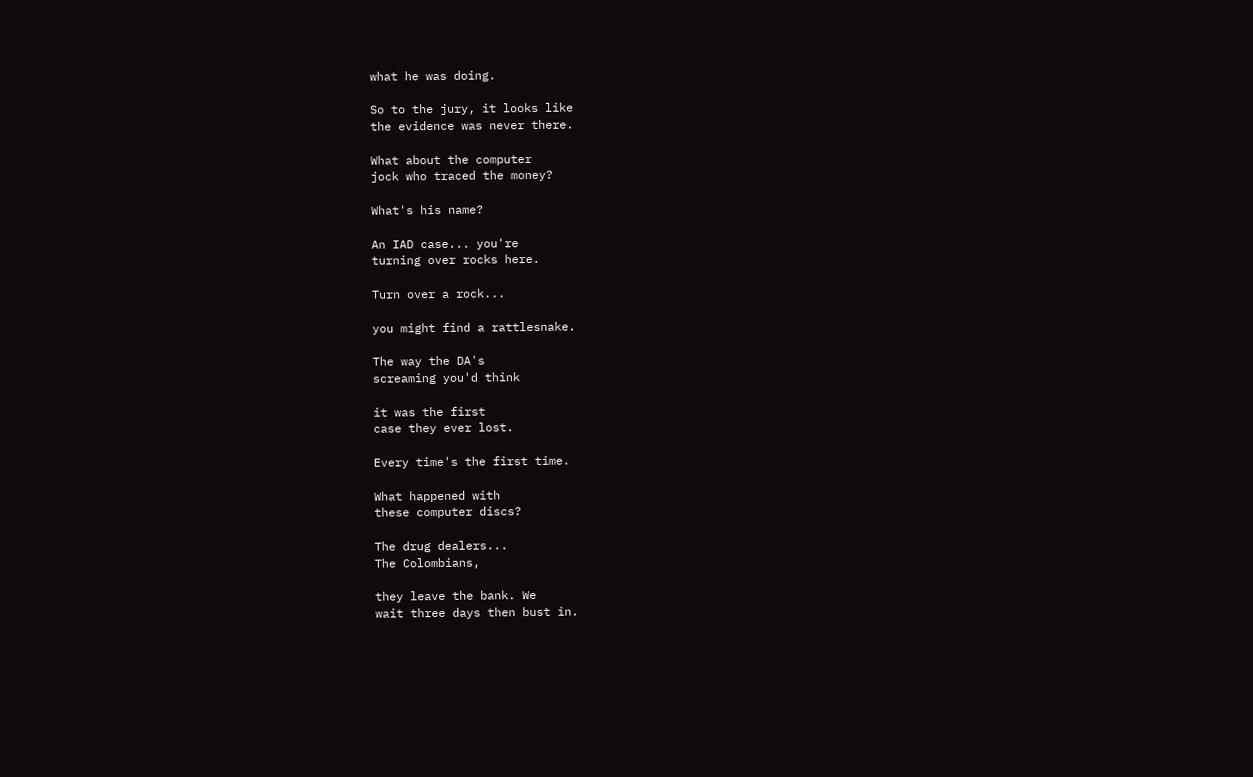what he was doing.

So to the jury, it looks like
the evidence was never there.

What about the computer
jock who traced the money?

What's his name?

An IAD case... you're
turning over rocks here.

Turn over a rock...

you might find a rattlesnake.

The way the DA's
screaming you'd think

it was the first
case they ever lost.

Every time's the first time.

What happened with
these computer discs?

The drug dealers...
The Colombians,

they leave the bank. We
wait three days then bust in.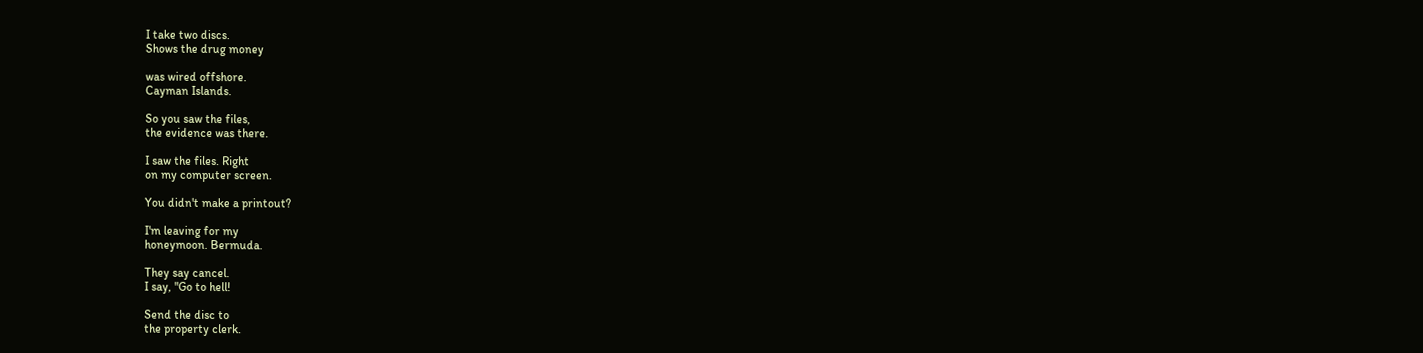I take two discs.
Shows the drug money

was wired offshore.
Cayman Islands.

So you saw the files,
the evidence was there.

I saw the files. Right
on my computer screen.

You didn't make a printout?

I'm leaving for my
honeymoon. Bermuda.

They say cancel.
I say, "Go to hell!

Send the disc to
the property clerk.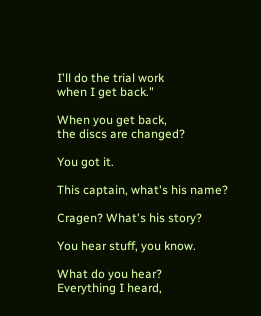I'll do the trial work
when I get back."

When you get back,
the discs are changed?

You got it.

This captain, what's his name?

Cragen? What's his story?

You hear stuff, you know.

What do you hear?
Everything I heard,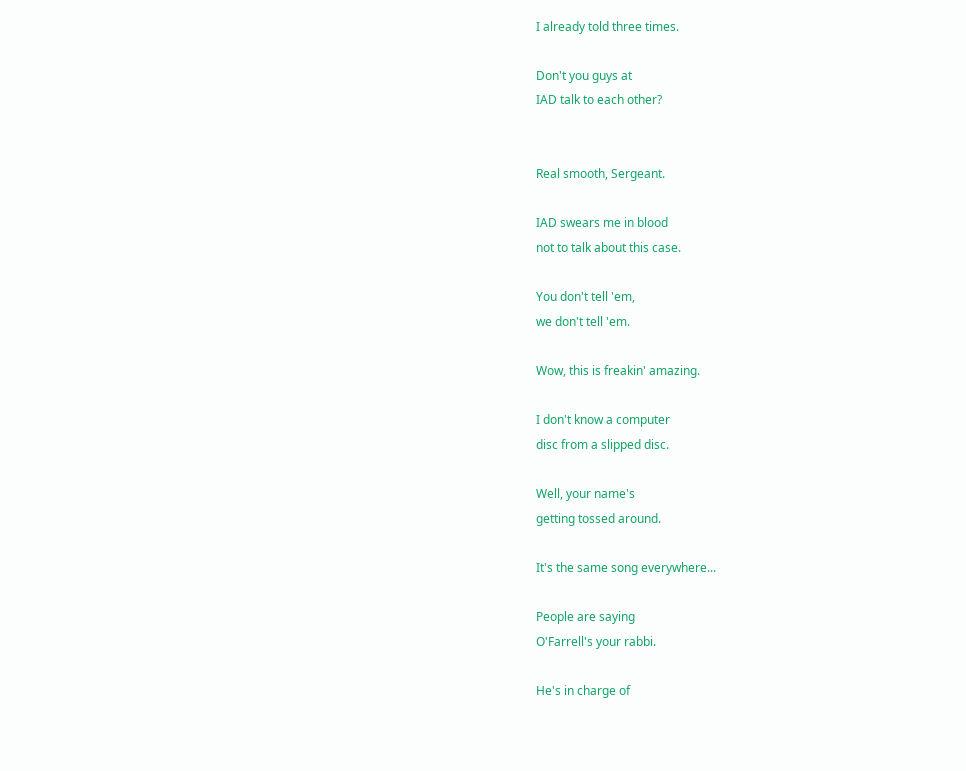I already told three times.

Don't you guys at
IAD talk to each other?


Real smooth, Sergeant.

IAD swears me in blood
not to talk about this case.

You don't tell 'em,
we don't tell 'em.

Wow, this is freakin' amazing.

I don't know a computer
disc from a slipped disc.

Well, your name's
getting tossed around.

It's the same song everywhere...

People are saying
O'Farrell's your rabbi.

He's in charge of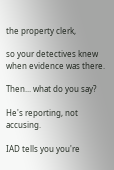the property clerk,

so your detectives knew
when evidence was there.

Then... what do you say?

He's reporting, not accusing.

IAD tells you you're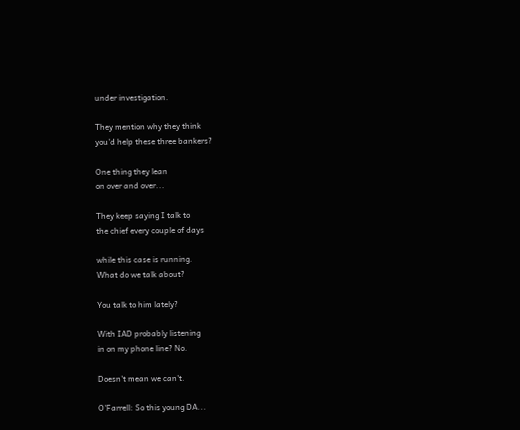under investigation.

They mention why they think
you'd help these three bankers?

One thing they lean
on over and over...

They keep saying I talk to
the chief every couple of days

while this case is running.
What do we talk about?

You talk to him lately?

With IAD probably listening
in on my phone line? No.

Doesn't mean we can't.

O'Farrell: So this young DA...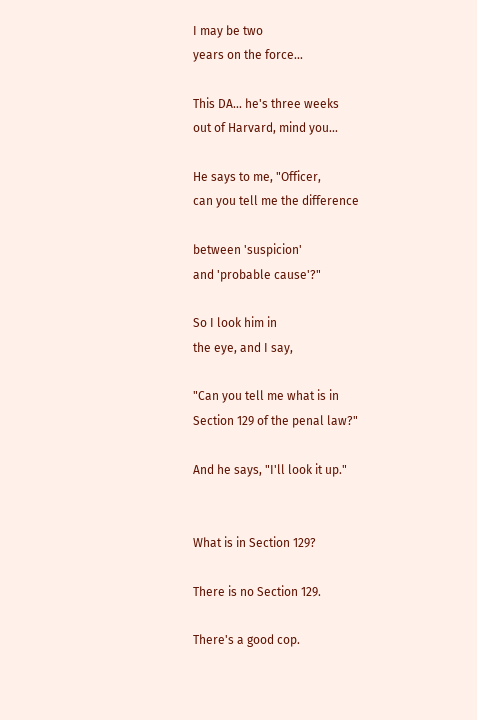I may be two
years on the force...

This DA... he's three weeks
out of Harvard, mind you...

He says to me, "Officer,
can you tell me the difference

between 'suspicion'
and 'probable cause'?"

So I look him in
the eye, and I say,

"Can you tell me what is in
Section 129 of the penal law?"

And he says, "I'll look it up."


What is in Section 129?

There is no Section 129.

There's a good cop.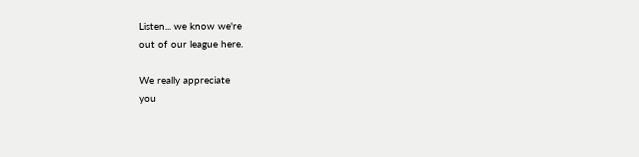Listen... we know we're
out of our league here.

We really appreciate
you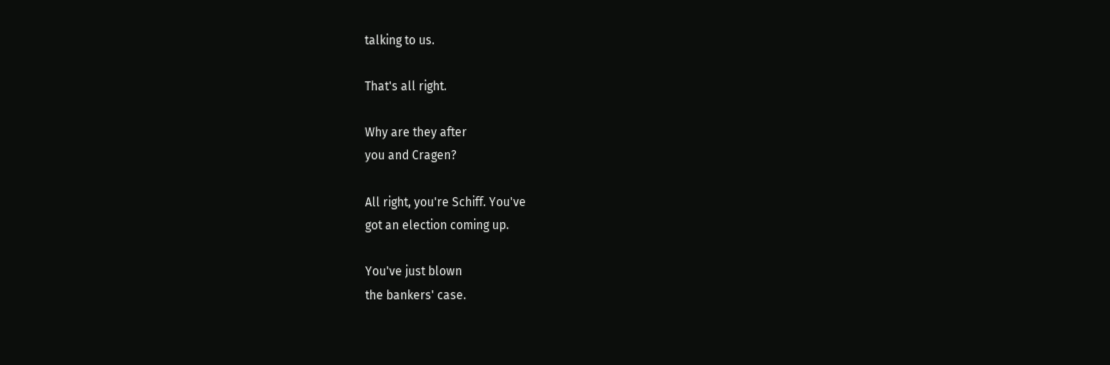talking to us.

That's all right.

Why are they after
you and Cragen?

All right, you're Schiff. You've
got an election coming up.

You've just blown
the bankers' case.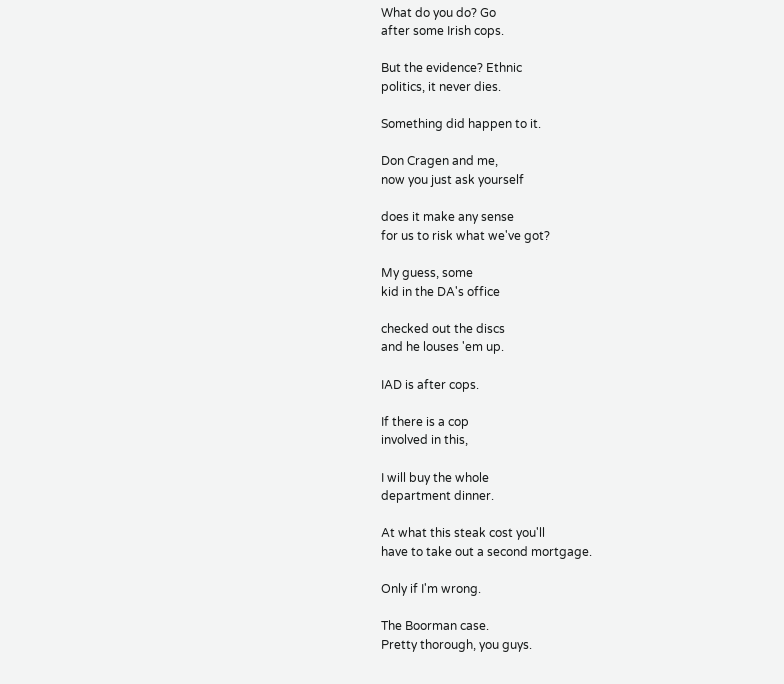What do you do? Go
after some Irish cops.

But the evidence? Ethnic
politics, it never dies.

Something did happen to it.

Don Cragen and me,
now you just ask yourself

does it make any sense
for us to risk what we've got?

My guess, some
kid in the DA's office

checked out the discs
and he louses 'em up.

IAD is after cops.

If there is a cop
involved in this,

I will buy the whole
department dinner.

At what this steak cost you'll
have to take out a second mortgage.

Only if I'm wrong.

The Boorman case.
Pretty thorough, you guys.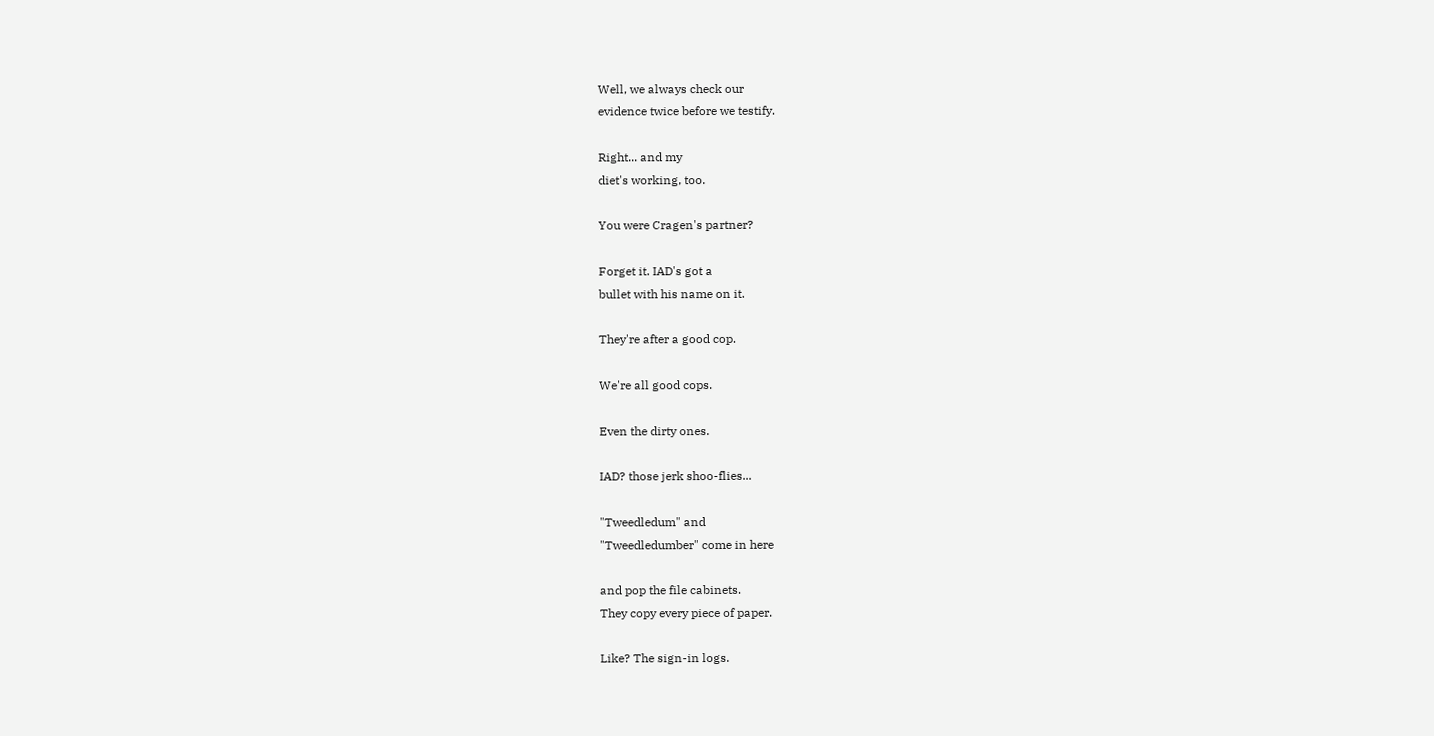Well, we always check our
evidence twice before we testify.

Right... and my
diet's working, too.

You were Cragen's partner?

Forget it. IAD's got a
bullet with his name on it.

They're after a good cop.

We're all good cops.

Even the dirty ones.

IAD? those jerk shoo-flies...

"Tweedledum" and
"Tweedledumber" come in here

and pop the file cabinets.
They copy every piece of paper.

Like? The sign-in logs.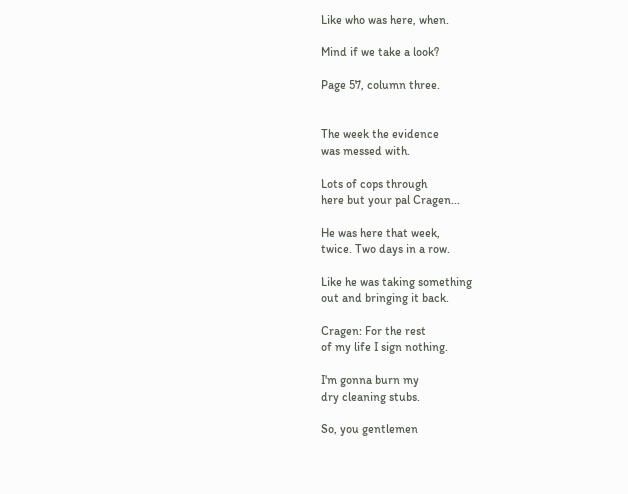Like who was here, when.

Mind if we take a look?

Page 57, column three.


The week the evidence
was messed with.

Lots of cops through
here but your pal Cragen...

He was here that week,
twice. Two days in a row.

Like he was taking something
out and bringing it back.

Cragen: For the rest
of my life I sign nothing.

I'm gonna burn my
dry cleaning stubs.

So, you gentlemen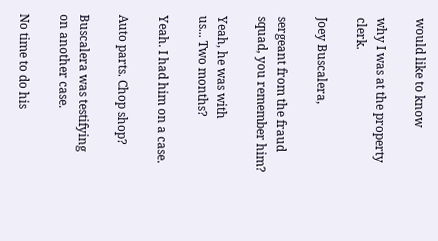would like to know

why I was at the property clerk.

Joey Buscalera,

sergeant from the fraud
squad, you remember him?

Yeah, he was with
us... Two months?

Yeah. I had him on a case.

Auto parts. Chop shop?

Buscalera was testifying
on another case.

No time to do his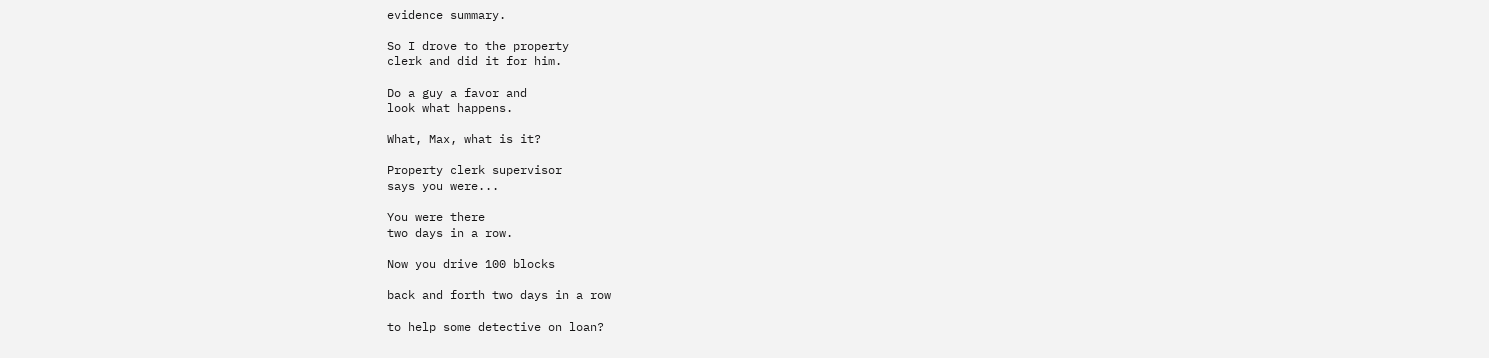evidence summary.

So I drove to the property
clerk and did it for him.

Do a guy a favor and
look what happens.

What, Max, what is it?

Property clerk supervisor
says you were...

You were there
two days in a row.

Now you drive 100 blocks

back and forth two days in a row

to help some detective on loan?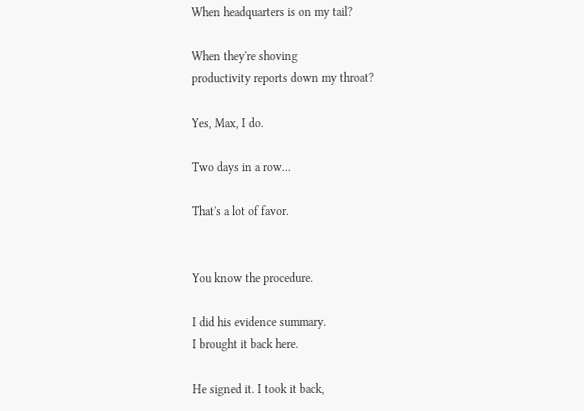When headquarters is on my tail?

When they're shoving
productivity reports down my throat?

Yes, Max, I do.

Two days in a row...

That's a lot of favor.


You know the procedure.

I did his evidence summary.
I brought it back here.

He signed it. I took it back,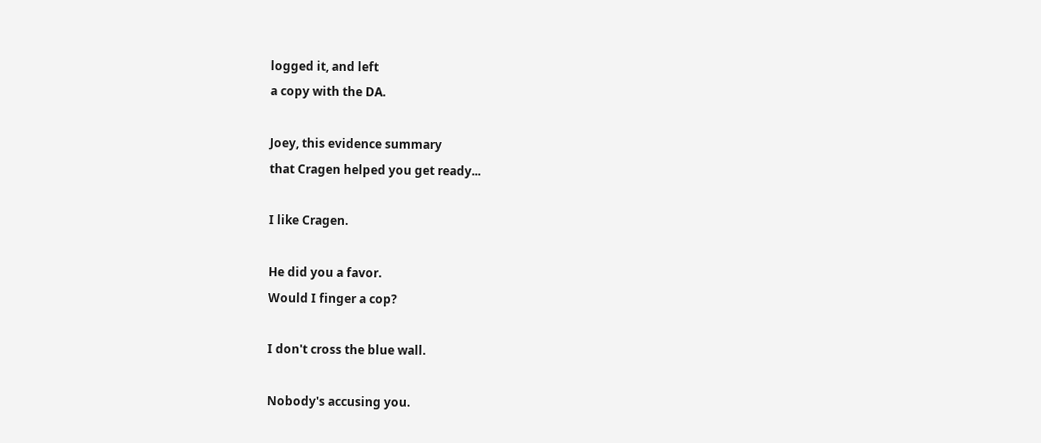logged it, and left
a copy with the DA.

Joey, this evidence summary
that Cragen helped you get ready...

I like Cragen.

He did you a favor.
Would I finger a cop?

I don't cross the blue wall.

Nobody's accusing you.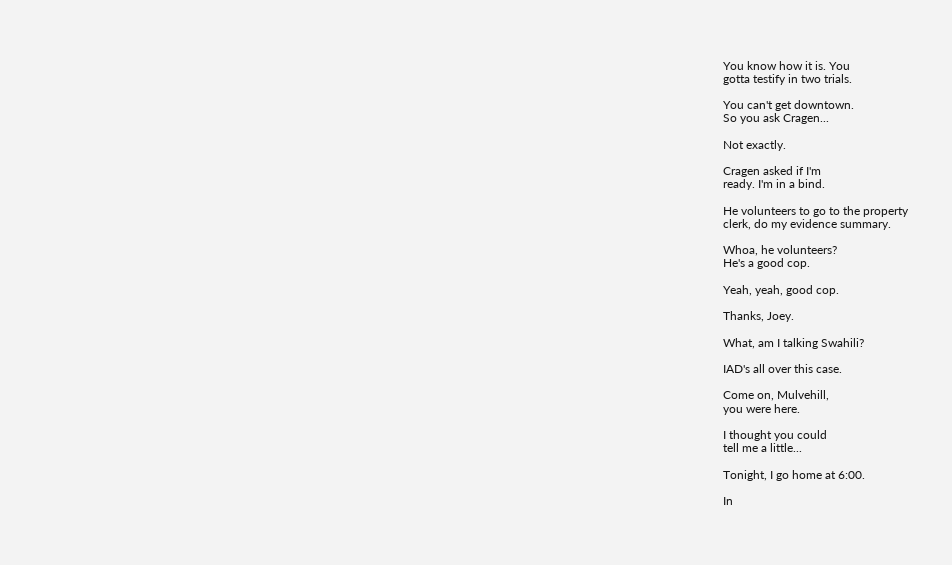You know how it is. You
gotta testify in two trials.

You can't get downtown.
So you ask Cragen...

Not exactly.

Cragen asked if I'm
ready. I'm in a bind.

He volunteers to go to the property
clerk, do my evidence summary.

Whoa, he volunteers?
He's a good cop.

Yeah, yeah, good cop.

Thanks, Joey.

What, am I talking Swahili?

IAD's all over this case.

Come on, Mulvehill,
you were here.

I thought you could
tell me a little...

Tonight, I go home at 6:00.

In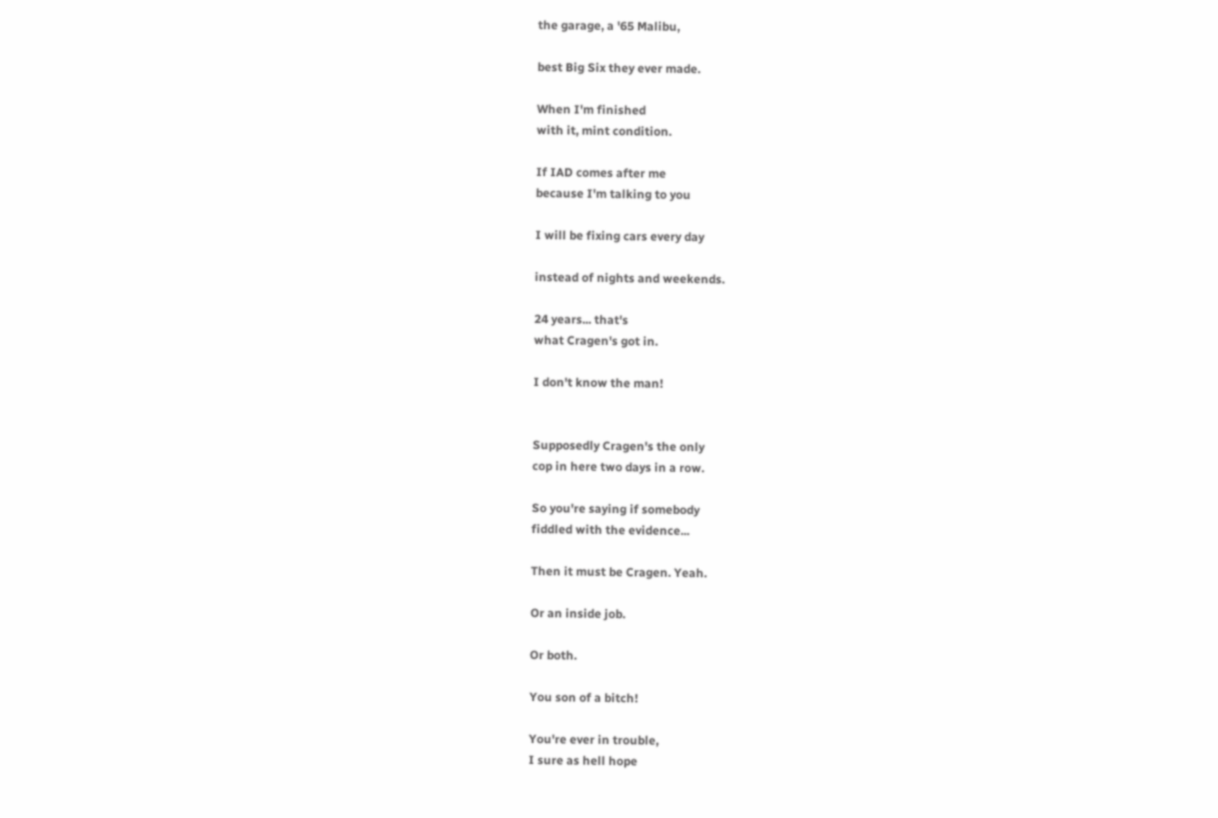the garage, a '65 Malibu,

best Big Six they ever made.

When I'm finished
with it, mint condition.

If IAD comes after me
because I'm talking to you

I will be fixing cars every day

instead of nights and weekends.

24 years... that's
what Cragen's got in.

I don't know the man!


Supposedly Cragen's the only
cop in here two days in a row.

So you're saying if somebody
fiddled with the evidence...

Then it must be Cragen. Yeah.

Or an inside job.

Or both.

You son of a bitch!

You're ever in trouble,
I sure as hell hope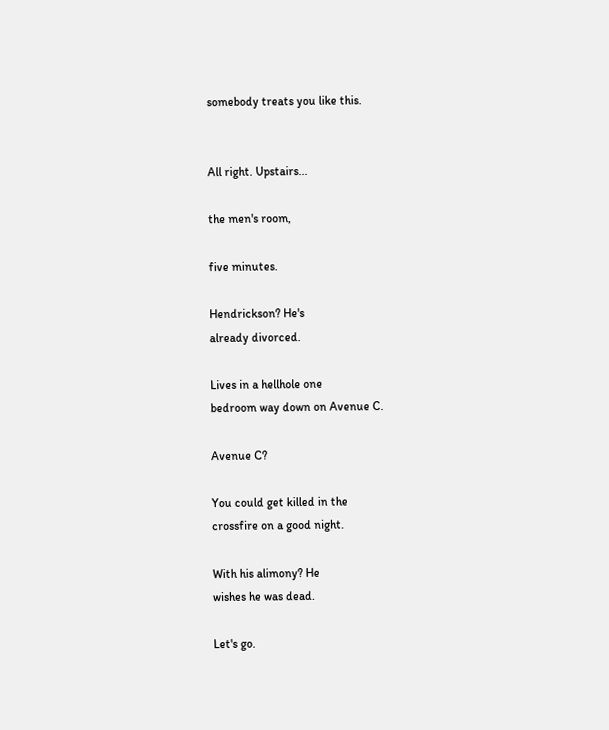somebody treats you like this.


All right. Upstairs...

the men's room,

five minutes.

Hendrickson? He's
already divorced.

Lives in a hellhole one
bedroom way down on Avenue C.

Avenue C?

You could get killed in the
crossfire on a good night.

With his alimony? He
wishes he was dead.

Let's go.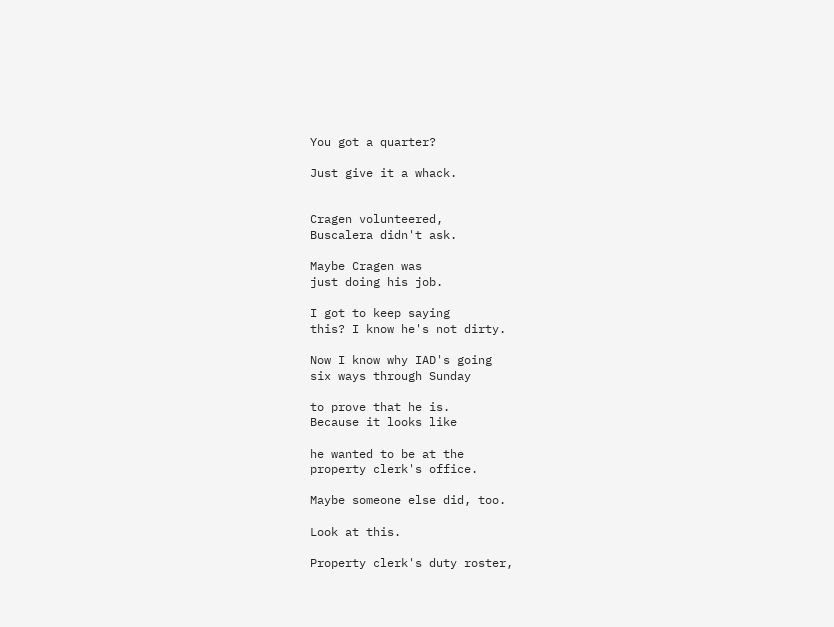You got a quarter?

Just give it a whack.


Cragen volunteered,
Buscalera didn't ask.

Maybe Cragen was
just doing his job.

I got to keep saying
this? I know he's not dirty.

Now I know why IAD's going
six ways through Sunday

to prove that he is.
Because it looks like

he wanted to be at the
property clerk's office.

Maybe someone else did, too.

Look at this.

Property clerk's duty roster,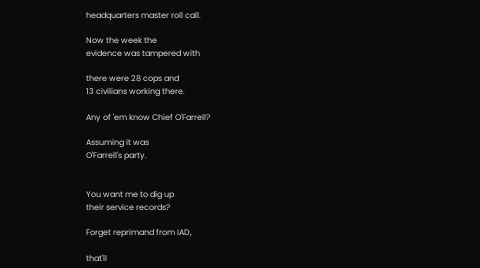headquarters master roll call.

Now the week the
evidence was tampered with

there were 28 cops and
13 civilians working there.

Any of 'em know Chief O'Farrell?

Assuming it was
O'Farrell's party.


You want me to dig up
their service records?

Forget reprimand from IAD,

that'll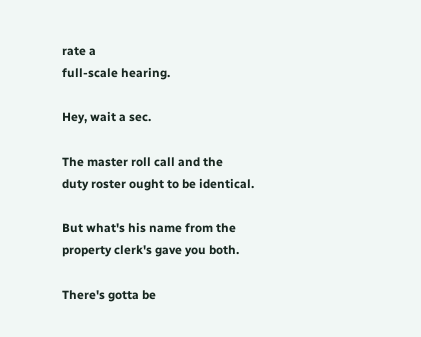rate a
full-scale hearing.

Hey, wait a sec.

The master roll call and the
duty roster ought to be identical.

But what's his name from the
property clerk's gave you both.

There's gotta be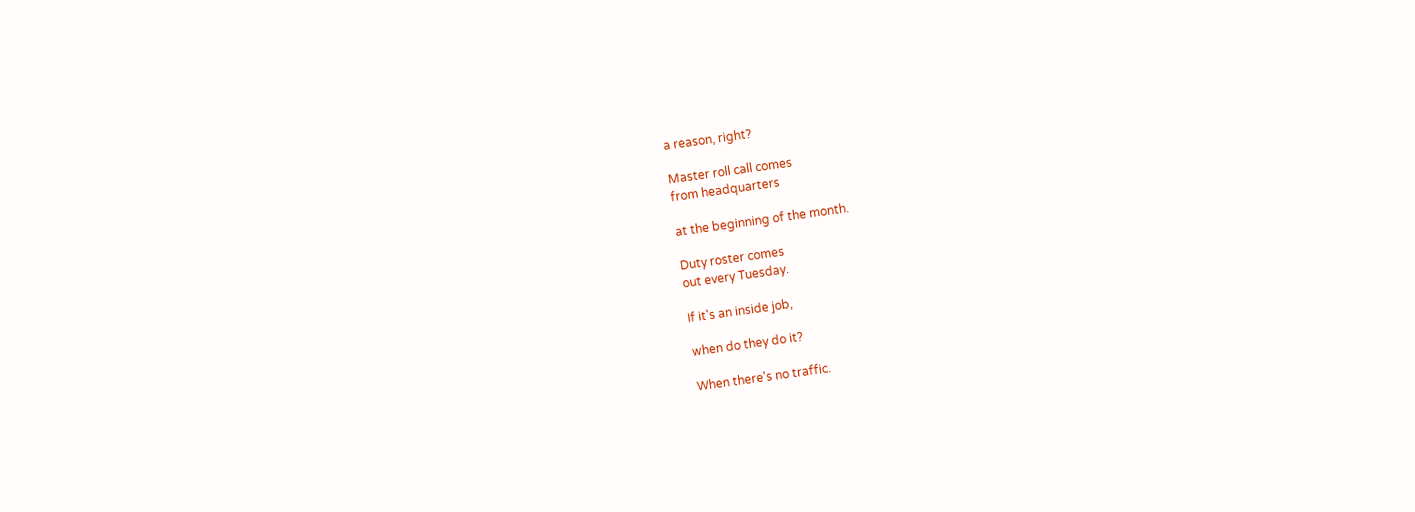a reason, right?

Master roll call comes
from headquarters

at the beginning of the month.

Duty roster comes
out every Tuesday.

If it's an inside job,

when do they do it?

When there's no traffic.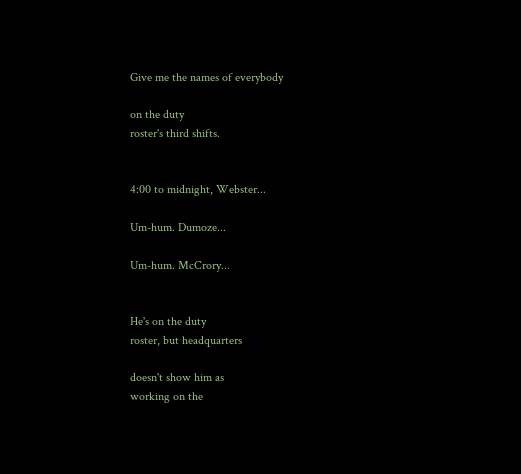Give me the names of everybody

on the duty
roster's third shifts.


4:00 to midnight, Webster...

Um-hum. Dumoze...

Um-hum. McCrory...


He's on the duty
roster, but headquarters

doesn't show him as
working on the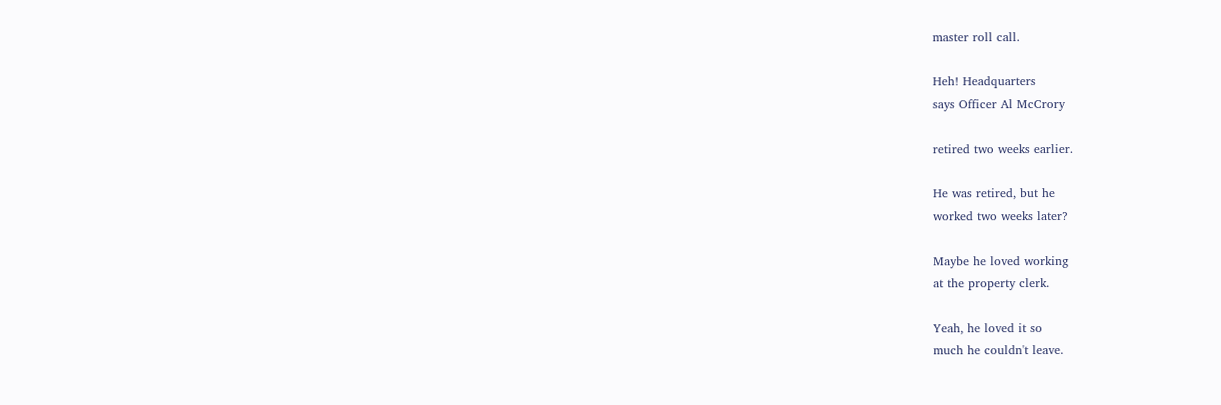master roll call.

Heh! Headquarters
says Officer Al McCrory

retired two weeks earlier.

He was retired, but he
worked two weeks later?

Maybe he loved working
at the property clerk.

Yeah, he loved it so
much he couldn't leave.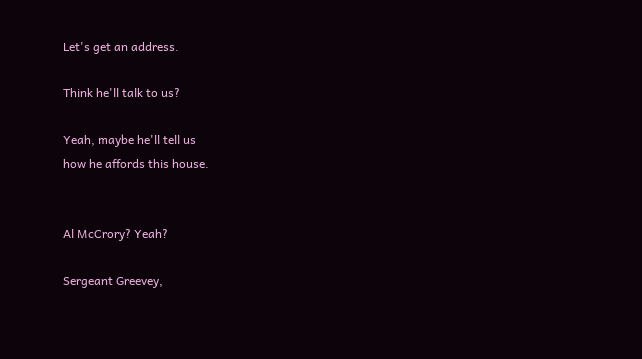Let's get an address.

Think he'll talk to us?

Yeah, maybe he'll tell us
how he affords this house.


Al McCrory? Yeah?

Sergeant Greevey,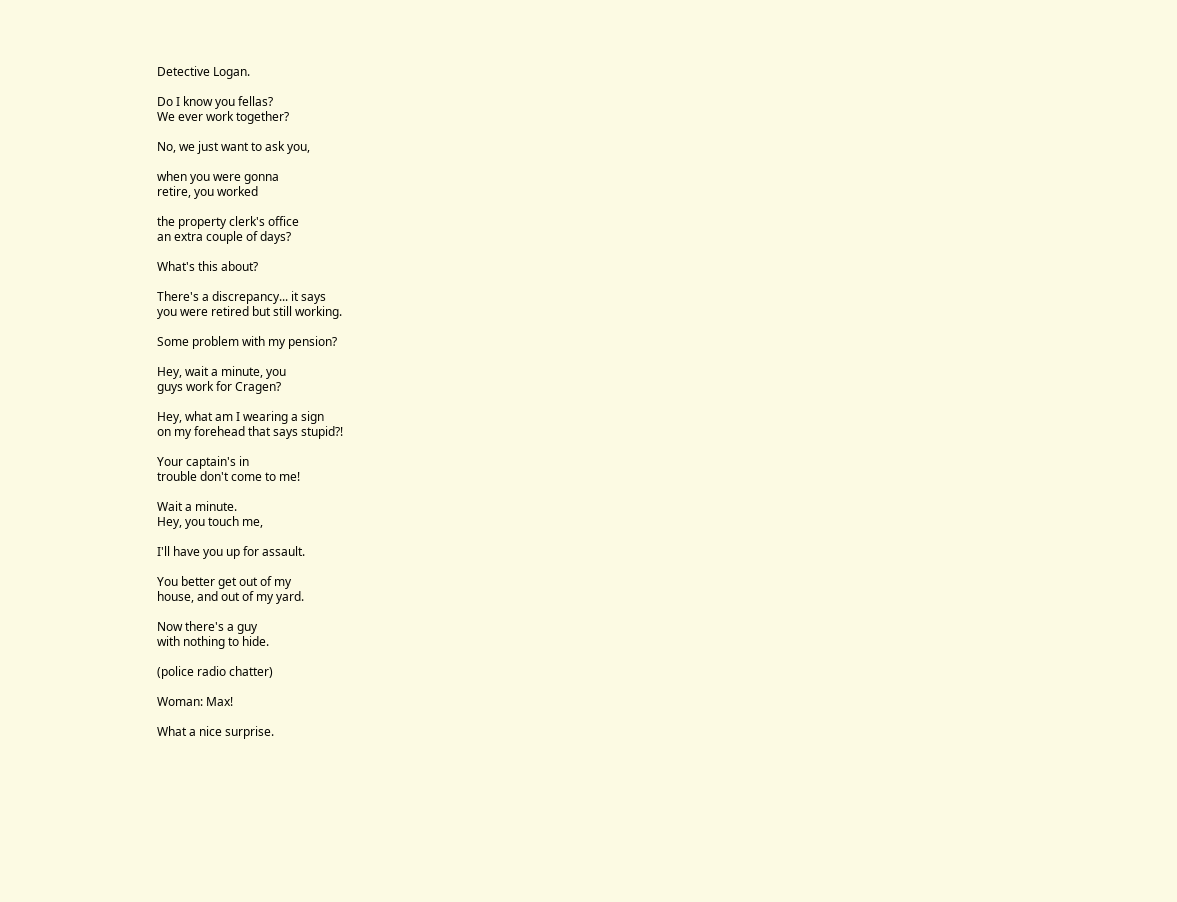Detective Logan.

Do I know you fellas?
We ever work together?

No, we just want to ask you,

when you were gonna
retire, you worked

the property clerk's office
an extra couple of days?

What's this about?

There's a discrepancy... it says
you were retired but still working.

Some problem with my pension?

Hey, wait a minute, you
guys work for Cragen?

Hey, what am I wearing a sign
on my forehead that says stupid?!

Your captain's in
trouble don't come to me!

Wait a minute.
Hey, you touch me,

I'll have you up for assault.

You better get out of my
house, and out of my yard.

Now there's a guy
with nothing to hide.

(police radio chatter)

Woman: Max!

What a nice surprise.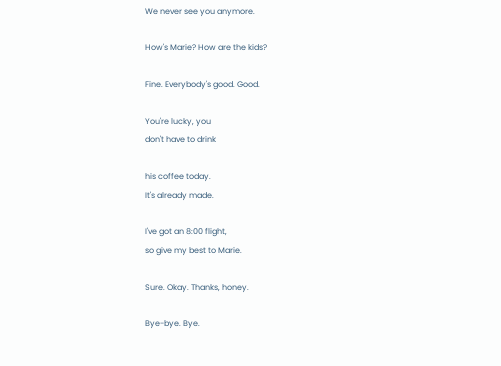We never see you anymore.

How's Marie? How are the kids?

Fine. Everybody's good. Good.

You're lucky, you
don't have to drink

his coffee today.
It's already made.

I've got an 8:00 flight,
so give my best to Marie.

Sure. Okay. Thanks, honey.

Bye-bye. Bye.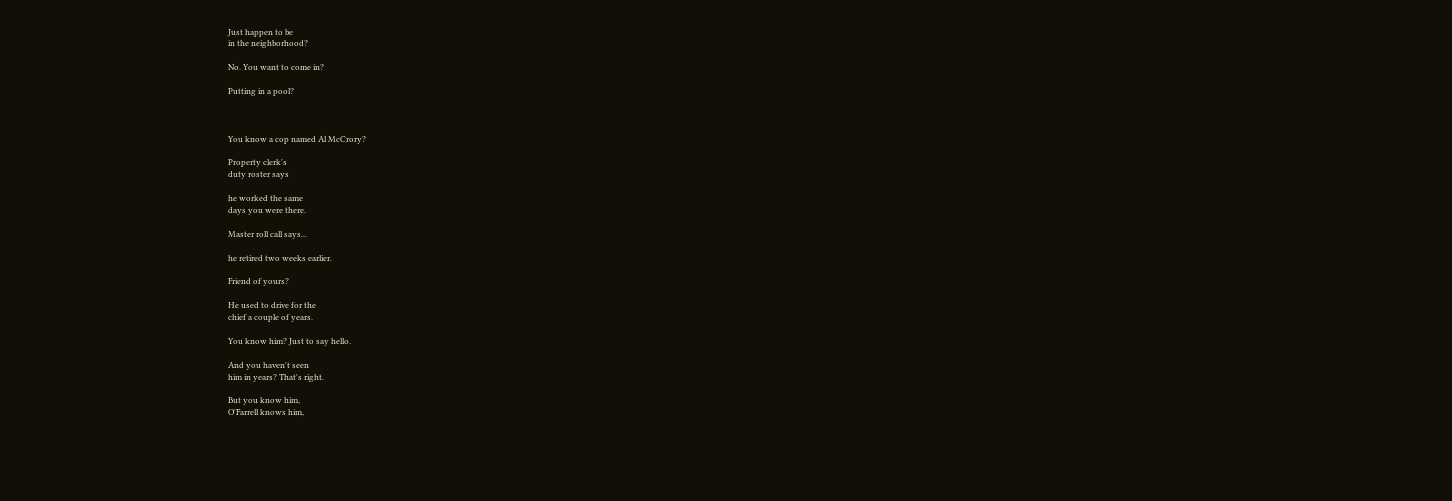Just happen to be
in the neighborhood?

No. You want to come in?

Putting in a pool?



You know a cop named Al McCrory?

Property clerk's
duty roster says

he worked the same
days you were there.

Master roll call says...

he retired two weeks earlier.

Friend of yours?

He used to drive for the
chief a couple of years.

You know him? Just to say hello.

And you haven't seen
him in years? That's right.

But you know him,
O'Farrell knows him,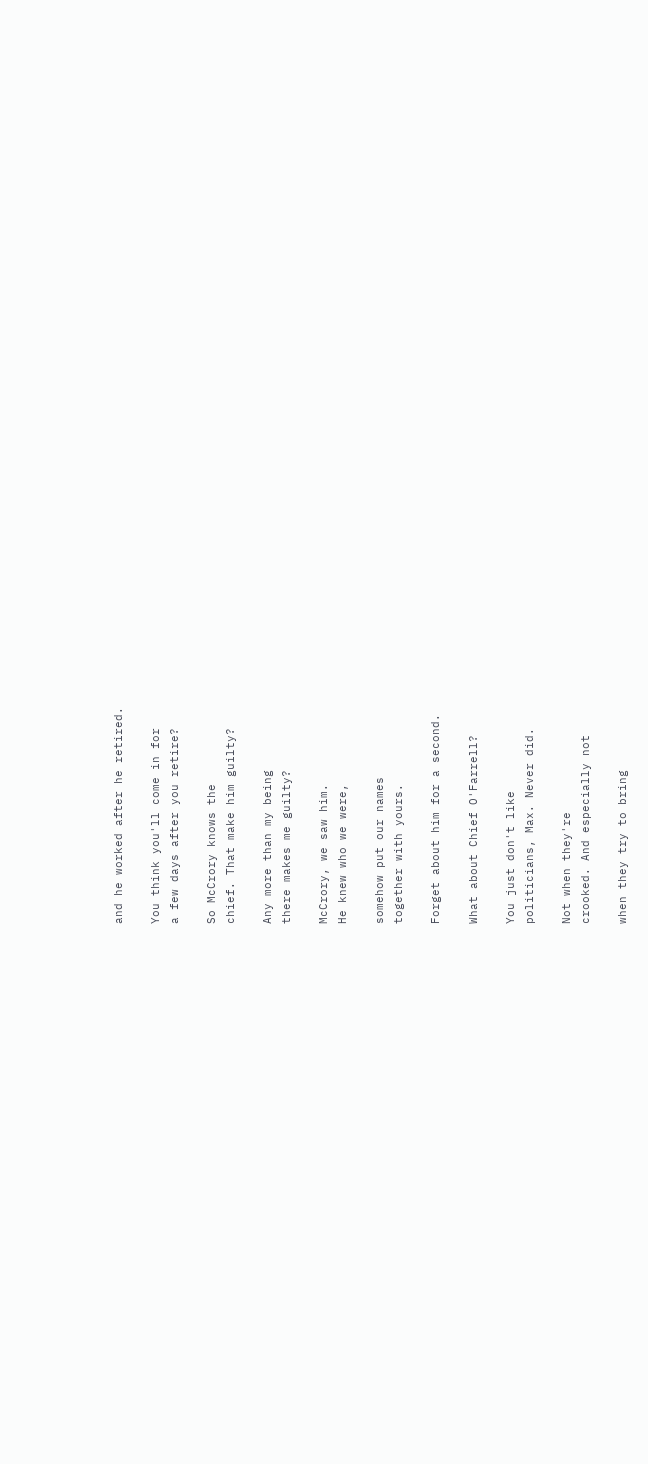and he worked after he retired.

You think you'll come in for
a few days after you retire?

So McCrory knows the
chief. That make him guilty?

Any more than my being
there makes me guilty?

McCrory, we saw him.
He knew who we were,

somehow put our names
together with yours.

Forget about him for a second.

What about Chief O'Farrell?

You just don't like
politicians, Max. Never did.

Not when they're
crooked. And especially not

when they try to bring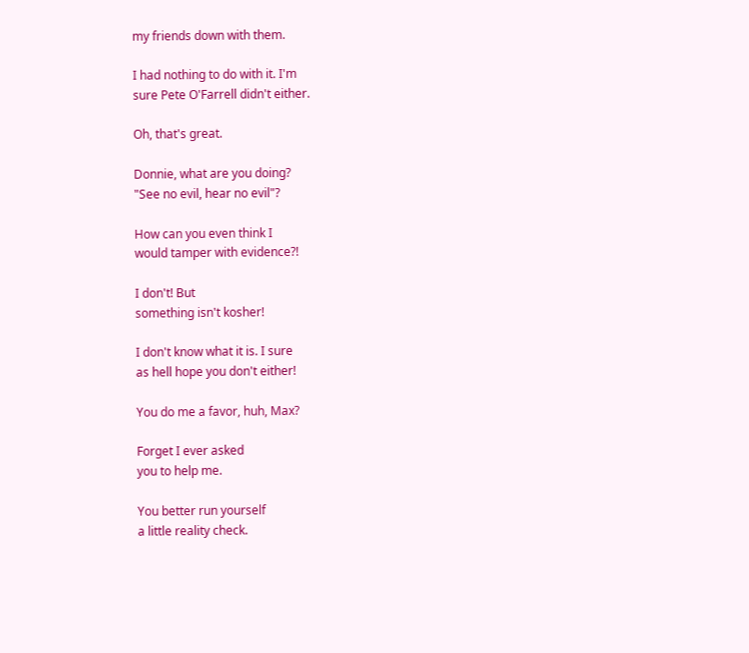my friends down with them.

I had nothing to do with it. I'm
sure Pete O'Farrell didn't either.

Oh, that's great.

Donnie, what are you doing?
"See no evil, hear no evil"?

How can you even think I
would tamper with evidence?!

I don't! But
something isn't kosher!

I don't know what it is. I sure
as hell hope you don't either!

You do me a favor, huh, Max?

Forget I ever asked
you to help me.

You better run yourself
a little reality check.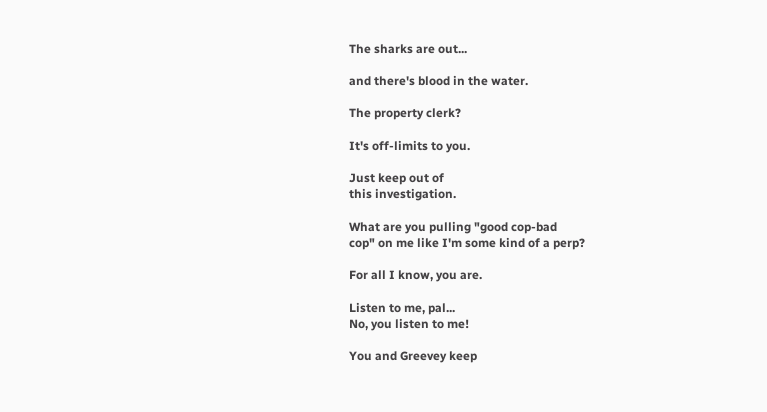The sharks are out...

and there's blood in the water.

The property clerk?

It's off-limits to you.

Just keep out of
this investigation.

What are you pulling "good cop-bad
cop" on me like I'm some kind of a perp?

For all I know, you are.

Listen to me, pal...
No, you listen to me!

You and Greevey keep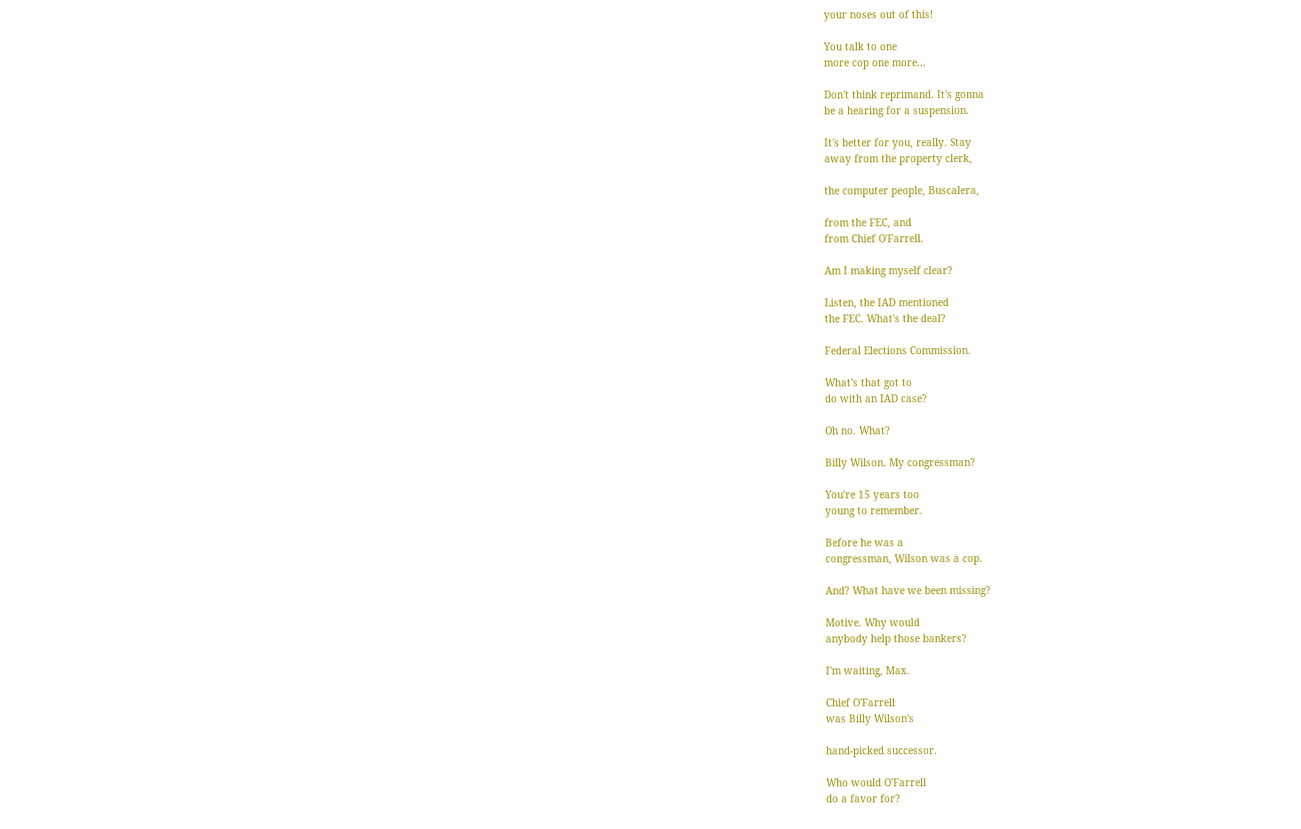your noses out of this!

You talk to one
more cop one more...

Don't think reprimand. It's gonna
be a hearing for a suspension.

It's better for you, really. Stay
away from the property clerk,

the computer people, Buscalera,

from the FEC, and
from Chief O'Farrell.

Am I making myself clear?

Listen, the IAD mentioned
the FEC. What's the deal?

Federal Elections Commission.

What's that got to
do with an IAD case?

Oh no. What?

Billy Wilson. My congressman?

You're 15 years too
young to remember.

Before he was a
congressman, Wilson was a cop.

And? What have we been missing?

Motive. Why would
anybody help those bankers?

I'm waiting, Max.

Chief O'Farrell
was Billy Wilson's

hand-picked successor.

Who would O'Farrell
do a favor for?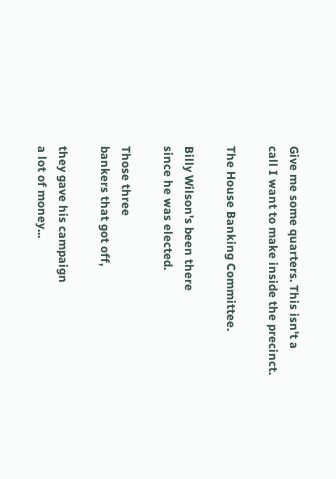Give me some quarters. This isn't a
call I want to make inside the precinct.

The House Banking Committee.

Billy Wilson's been there
since he was elected.

Those three
bankers that got off,

they gave his campaign
a lot of money...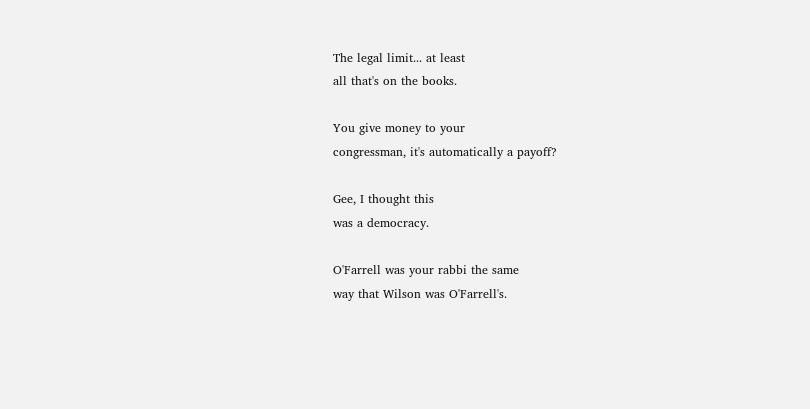The legal limit... at least
all that's on the books.

You give money to your
congressman, it's automatically a payoff?

Gee, I thought this
was a democracy.

O'Farrell was your rabbi the same
way that Wilson was O'Farrell's.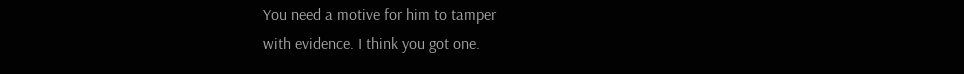You need a motive for him to tamper
with evidence. I think you got one.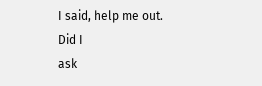I said, help me out. Did I
ask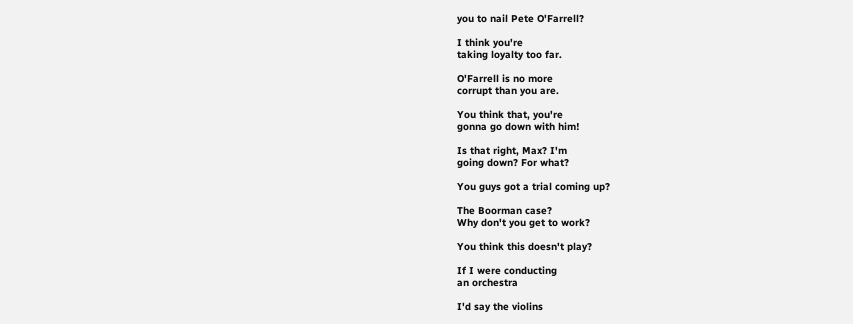you to nail Pete O'Farrell?

I think you're
taking loyalty too far.

O'Farrell is no more
corrupt than you are.

You think that, you're
gonna go down with him!

Is that right, Max? I'm
going down? For what?

You guys got a trial coming up?

The Boorman case?
Why don't you get to work?

You think this doesn't play?

If I were conducting
an orchestra

I'd say the violins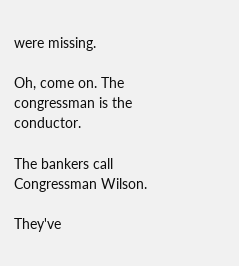were missing.

Oh, come on. The
congressman is the conductor.

The bankers call
Congressman Wilson.

They've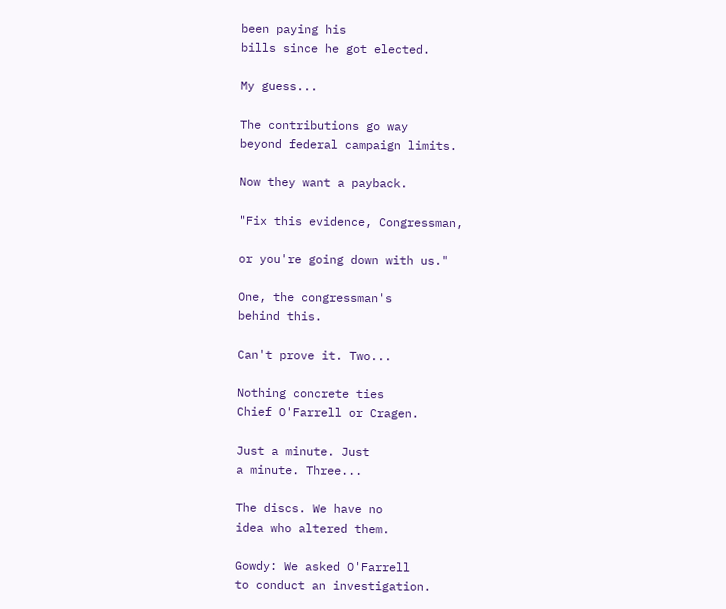been paying his
bills since he got elected.

My guess...

The contributions go way
beyond federal campaign limits.

Now they want a payback.

"Fix this evidence, Congressman,

or you're going down with us."

One, the congressman's
behind this.

Can't prove it. Two...

Nothing concrete ties
Chief O'Farrell or Cragen.

Just a minute. Just
a minute. Three...

The discs. We have no
idea who altered them.

Gowdy: We asked O'Farrell
to conduct an investigation.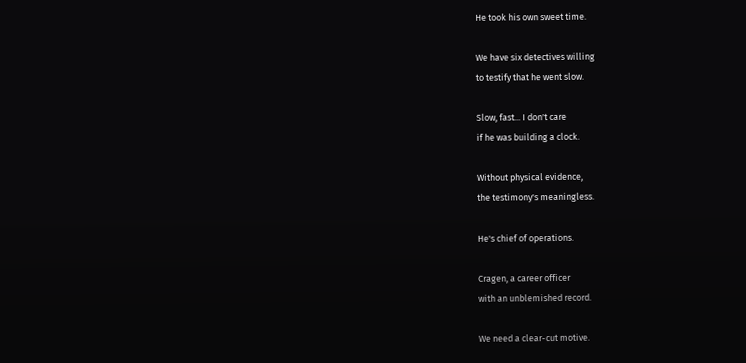He took his own sweet time.

We have six detectives willing
to testify that he went slow.

Slow, fast... I don't care
if he was building a clock.

Without physical evidence,
the testimony's meaningless.

He's chief of operations.

Cragen, a career officer
with an unblemished record.

We need a clear-cut motive.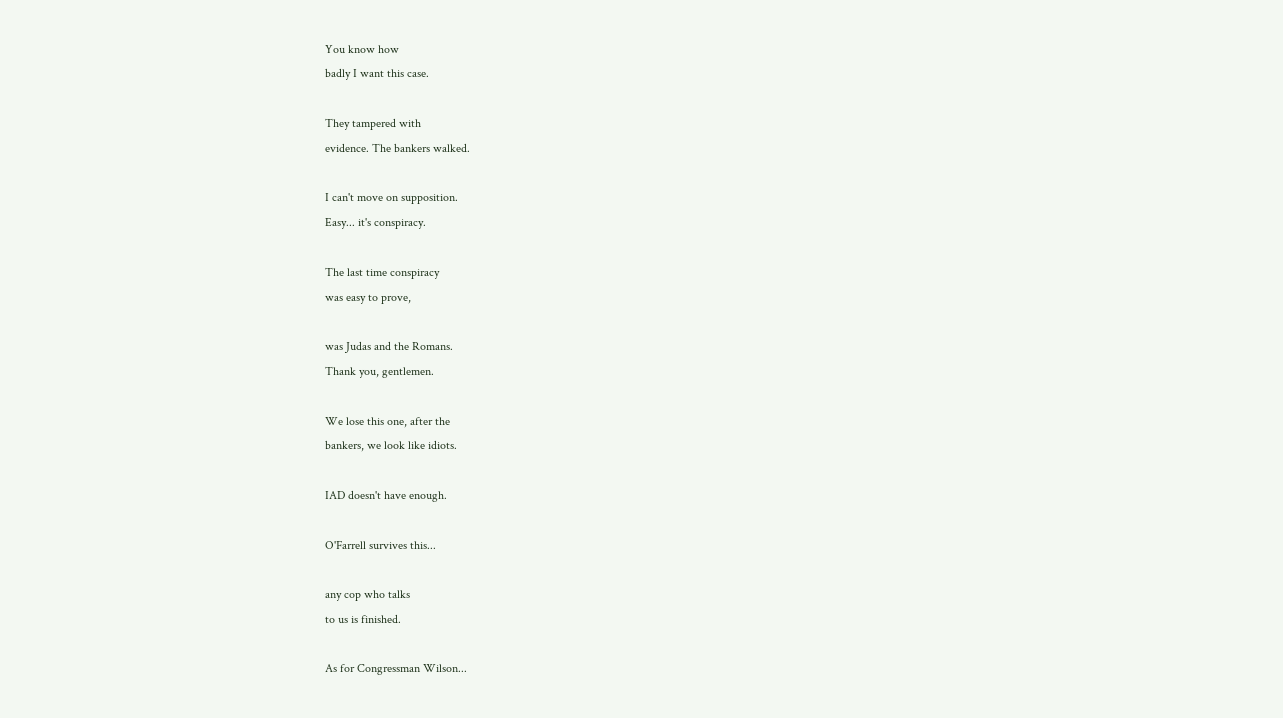You know how
badly I want this case.

They tampered with
evidence. The bankers walked.

I can't move on supposition.
Easy... it's conspiracy.

The last time conspiracy
was easy to prove,

was Judas and the Romans.
Thank you, gentlemen.

We lose this one, after the
bankers, we look like idiots.

IAD doesn't have enough.

O'Farrell survives this...

any cop who talks
to us is finished.

As for Congressman Wilson...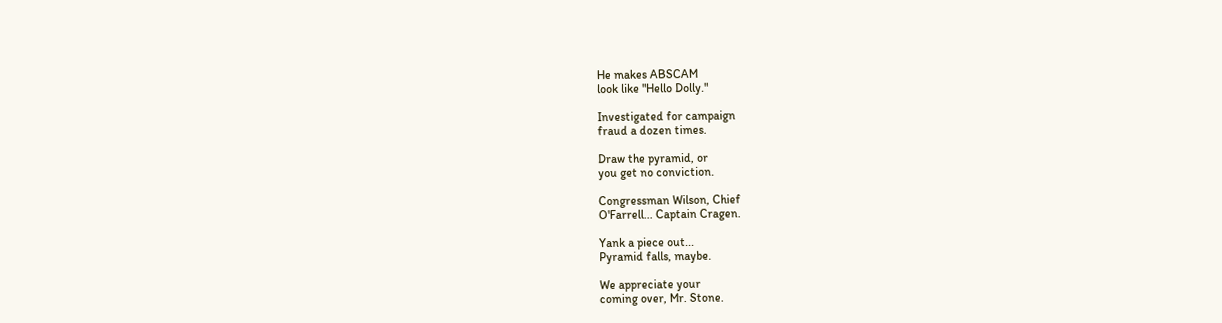He makes ABSCAM
look like "Hello Dolly."

Investigated for campaign
fraud a dozen times.

Draw the pyramid, or
you get no conviction.

Congressman Wilson, Chief
O'Farrell... Captain Cragen.

Yank a piece out...
Pyramid falls, maybe.

We appreciate your
coming over, Mr. Stone.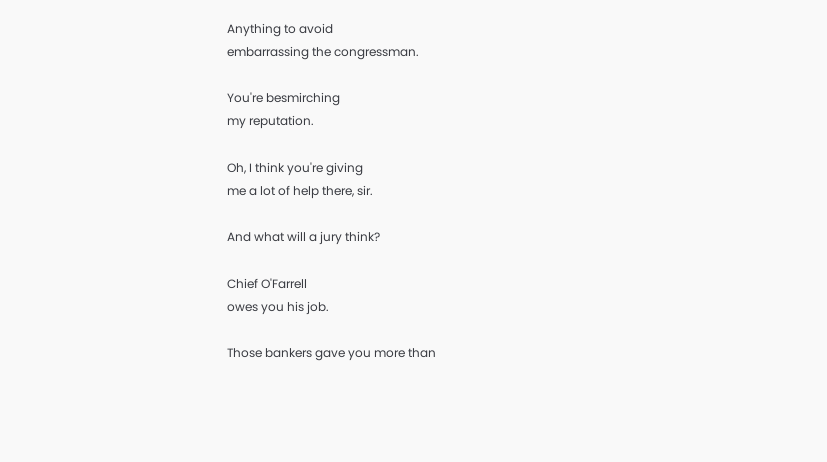Anything to avoid
embarrassing the congressman.

You're besmirching
my reputation.

Oh, I think you're giving
me a lot of help there, sir.

And what will a jury think?

Chief O'Farrell
owes you his job.

Those bankers gave you more than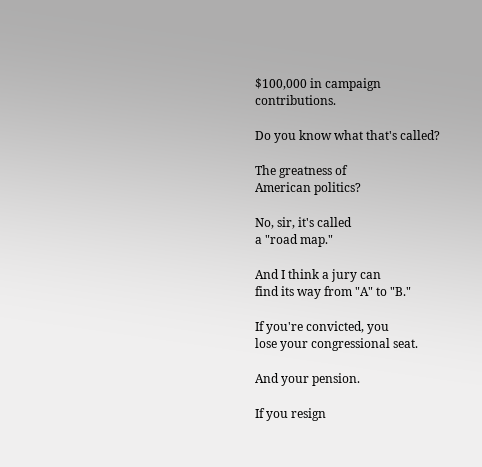$100,000 in campaign contributions.

Do you know what that's called?

The greatness of
American politics?

No, sir, it's called
a "road map."

And I think a jury can
find its way from "A" to "B."

If you're convicted, you
lose your congressional seat.

And your pension.

If you resign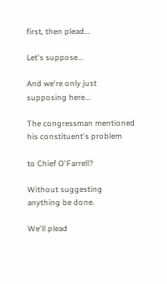first, then plead...

Let's suppose...

And we're only just
supposing here...

The congressman mentioned
his constituent's problem

to Chief O'Farrell?

Without suggesting
anything be done.

We'll plead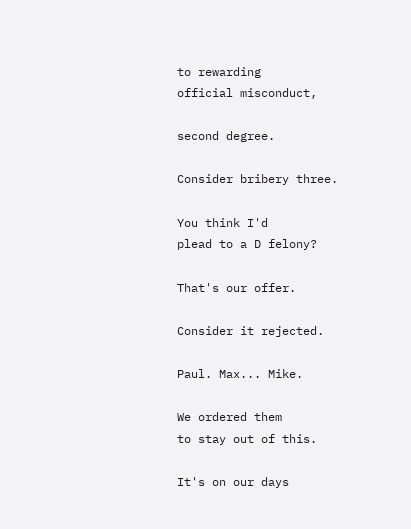to rewarding
official misconduct,

second degree.

Consider bribery three.

You think I'd
plead to a D felony?

That's our offer.

Consider it rejected.

Paul. Max... Mike.

We ordered them
to stay out of this.

It's on our days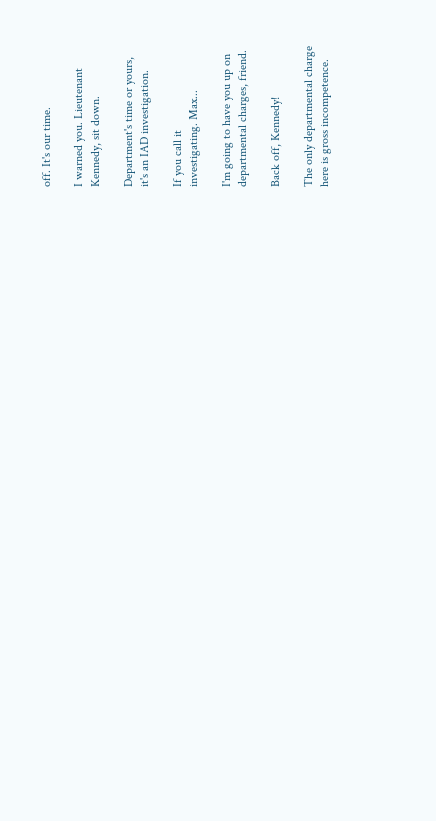off. It's our time.

I warned you. Lieutenant
Kennedy, sit down.

Department's time or yours,
it's an IAD investigation.

If you call it
investigating. Max...

I'm going to have you up on
departmental charges, friend.

Back off, Kennedy!

The only departmental charge
here is gross incompetence.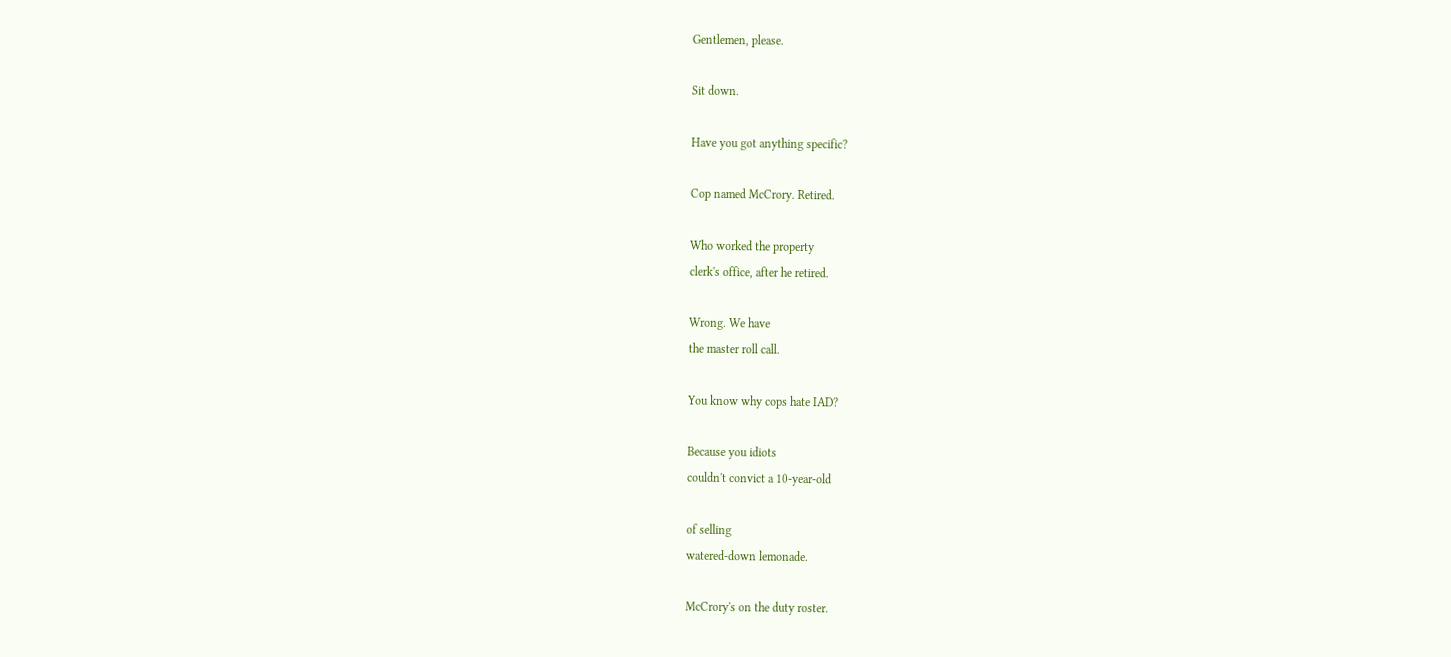Gentlemen, please.

Sit down.

Have you got anything specific?

Cop named McCrory. Retired.

Who worked the property
clerk's office, after he retired.

Wrong. We have
the master roll call.

You know why cops hate IAD?

Because you idiots
couldn't convict a 10-year-old

of selling
watered-down lemonade.

McCrory's on the duty roster.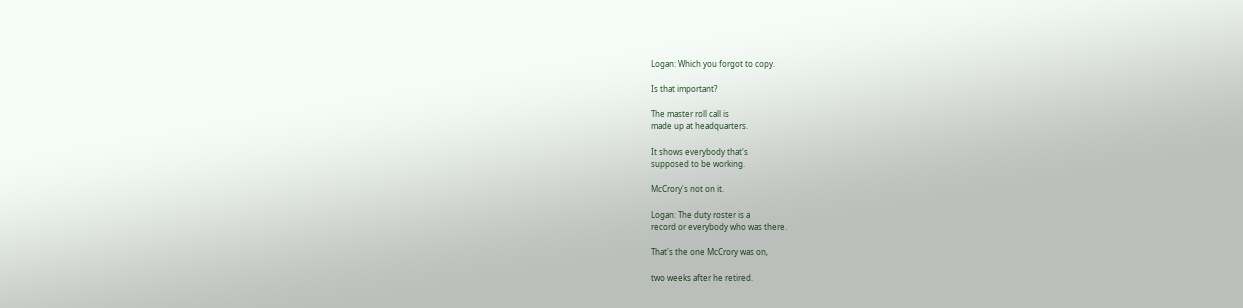Logan: Which you forgot to copy.

Is that important?

The master roll call is
made up at headquarters.

It shows everybody that's
supposed to be working.

McCrory's not on it.

Logan: The duty roster is a
record or everybody who was there.

That's the one McCrory was on,

two weeks after he retired.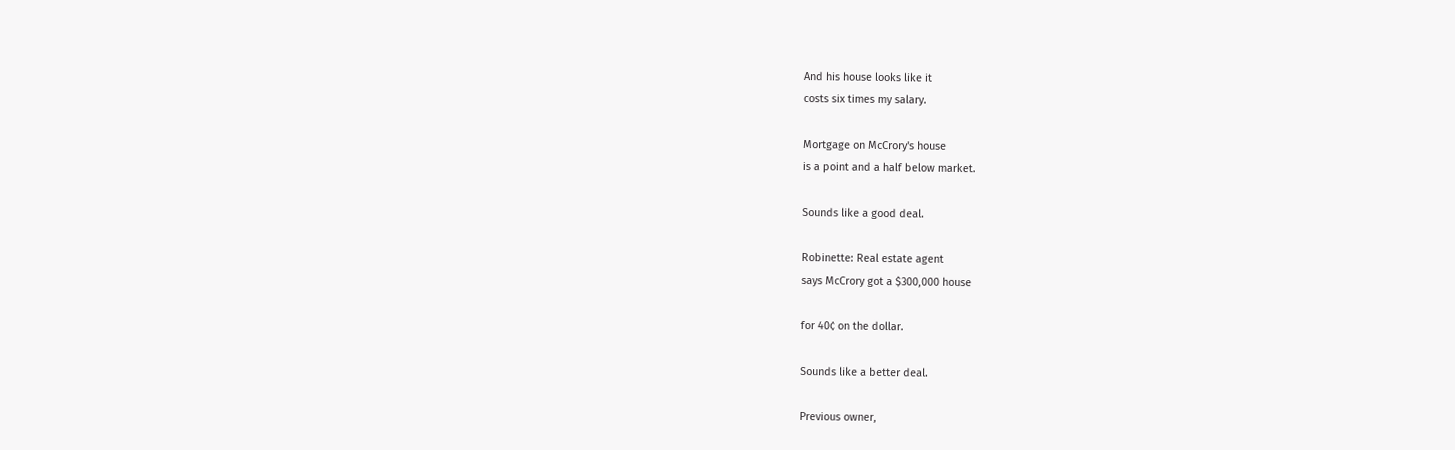And his house looks like it
costs six times my salary.

Mortgage on McCrory's house
is a point and a half below market.

Sounds like a good deal.

Robinette: Real estate agent
says McCrory got a $300,000 house

for 40¢ on the dollar.

Sounds like a better deal.

Previous owner,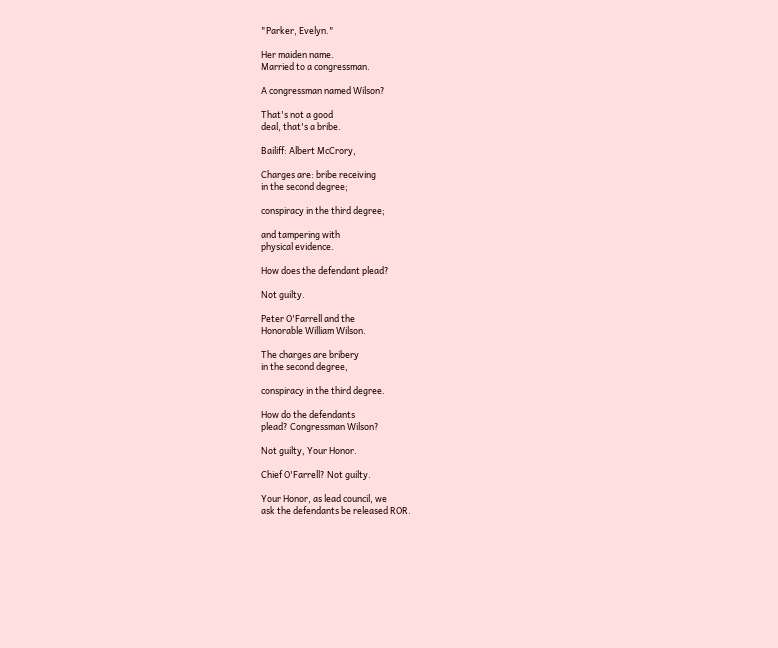"Parker, Evelyn."

Her maiden name.
Married to a congressman.

A congressman named Wilson?

That's not a good
deal, that's a bribe.

Bailiff: Albert McCrory,

Charges are: bribe receiving
in the second degree;

conspiracy in the third degree;

and tampering with
physical evidence.

How does the defendant plead?

Not guilty.

Peter O'Farrell and the
Honorable William Wilson.

The charges are bribery
in the second degree,

conspiracy in the third degree.

How do the defendants
plead? Congressman Wilson?

Not guilty, Your Honor.

Chief O'Farrell? Not guilty.

Your Honor, as lead council, we
ask the defendants be released ROR.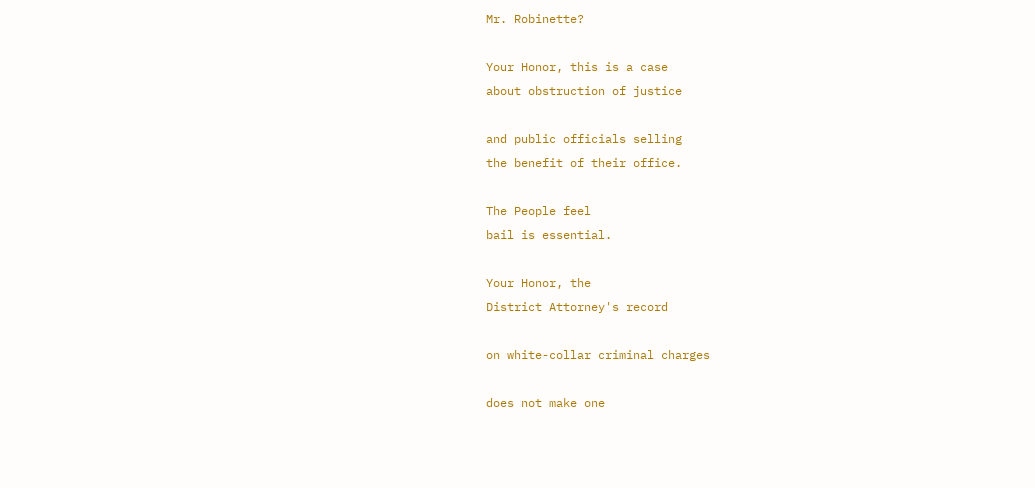Mr. Robinette?

Your Honor, this is a case
about obstruction of justice

and public officials selling
the benefit of their office.

The People feel
bail is essential.

Your Honor, the
District Attorney's record

on white-collar criminal charges

does not make one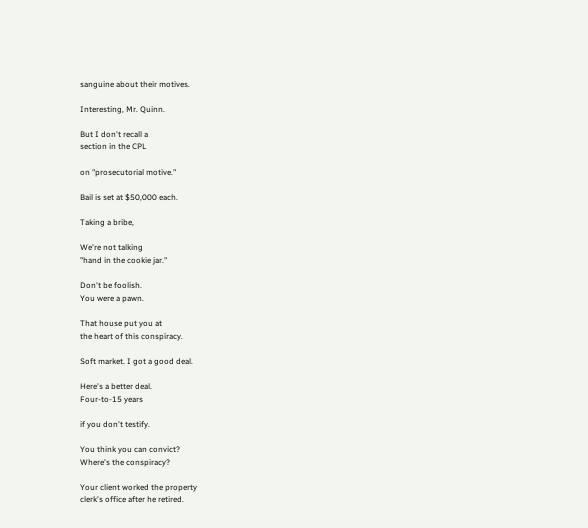sanguine about their motives.

Interesting, Mr. Quinn.

But I don't recall a
section in the CPL

on "prosecutorial motive."

Bail is set at $50,000 each.

Taking a bribe,

We're not talking
"hand in the cookie jar."

Don't be foolish.
You were a pawn.

That house put you at
the heart of this conspiracy.

Soft market. I got a good deal.

Here's a better deal.
Four-to-15 years

if you don't testify.

You think you can convict?
Where's the conspiracy?

Your client worked the property
clerk's office after he retired.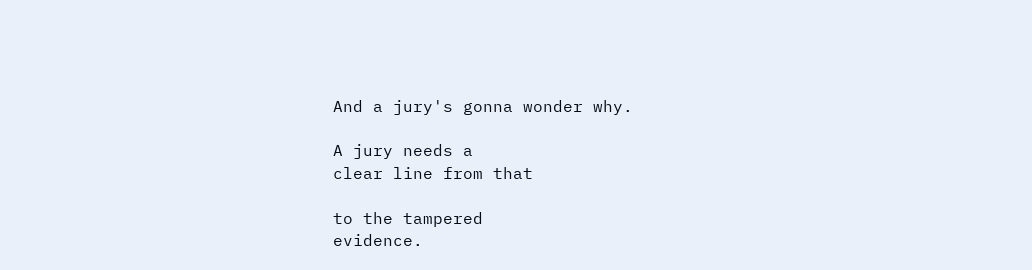And a jury's gonna wonder why.

A jury needs a
clear line from that

to the tampered
evidence.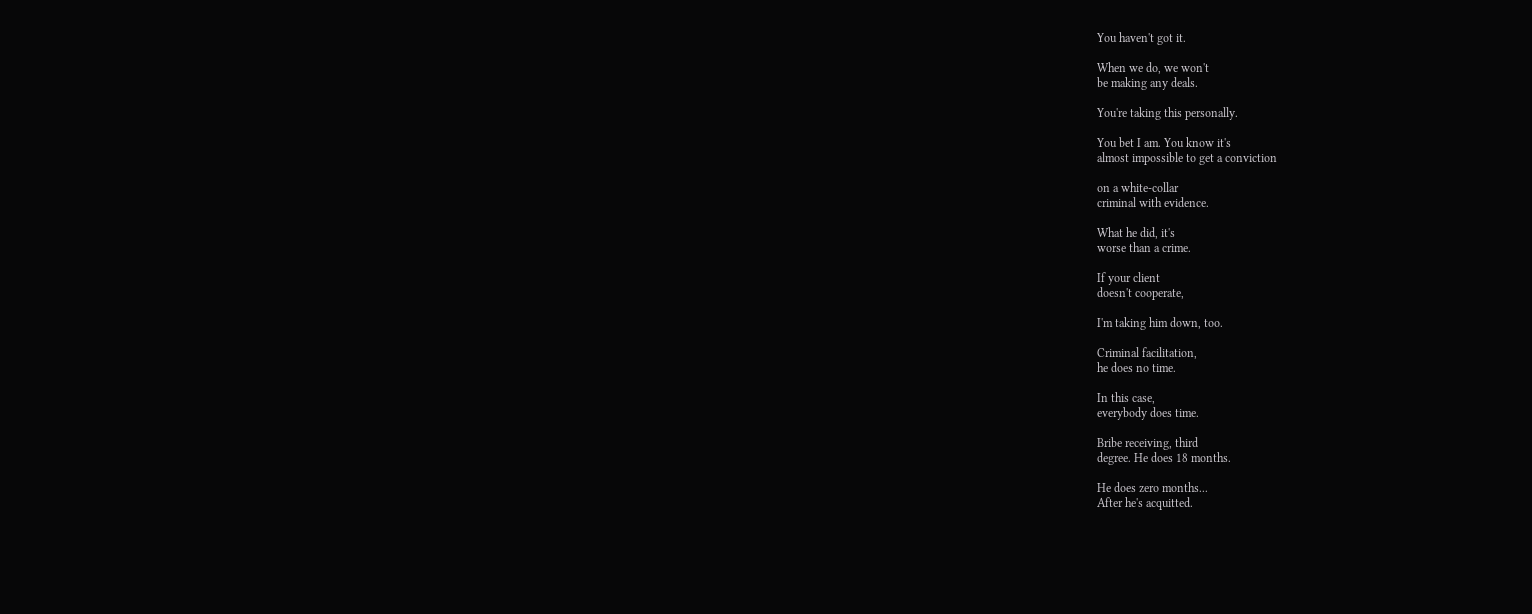You haven't got it.

When we do, we won't
be making any deals.

You're taking this personally.

You bet I am. You know it's
almost impossible to get a conviction

on a white-collar
criminal with evidence.

What he did, it's
worse than a crime.

If your client
doesn't cooperate,

I'm taking him down, too.

Criminal facilitation,
he does no time.

In this case,
everybody does time.

Bribe receiving, third
degree. He does 18 months.

He does zero months...
After he's acquitted.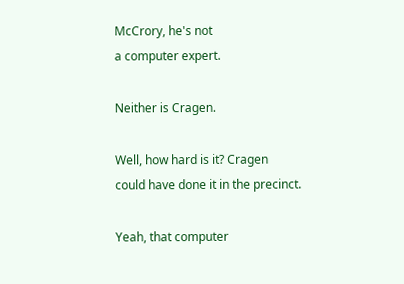McCrory, he's not
a computer expert.

Neither is Cragen.

Well, how hard is it? Cragen
could have done it in the precinct.

Yeah, that computer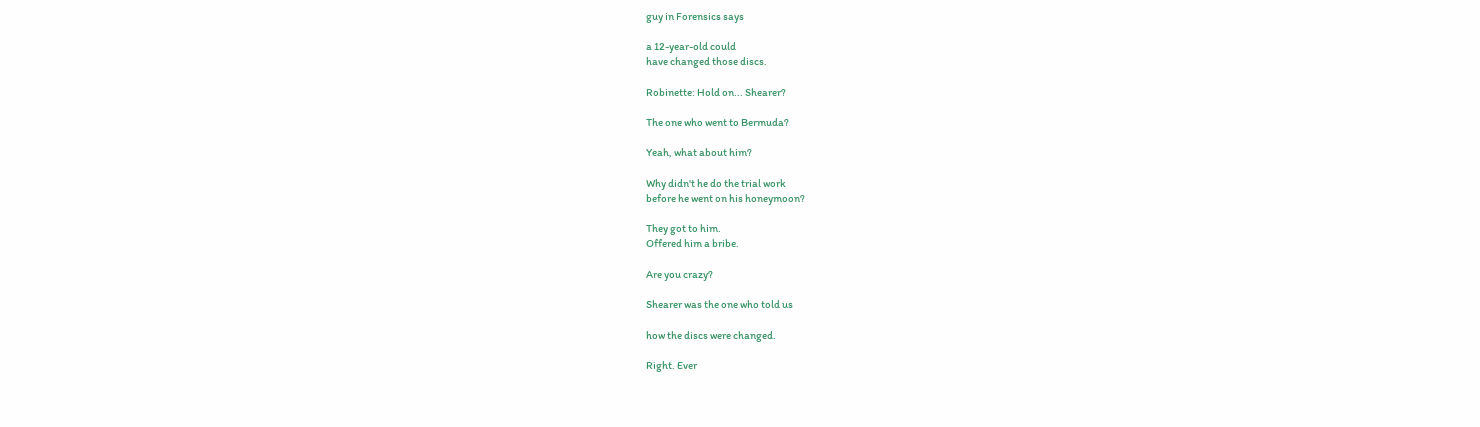guy in Forensics says

a 12-year-old could
have changed those discs.

Robinette: Hold on... Shearer?

The one who went to Bermuda?

Yeah, what about him?

Why didn't he do the trial work
before he went on his honeymoon?

They got to him.
Offered him a bribe.

Are you crazy?

Shearer was the one who told us

how the discs were changed.

Right. Ever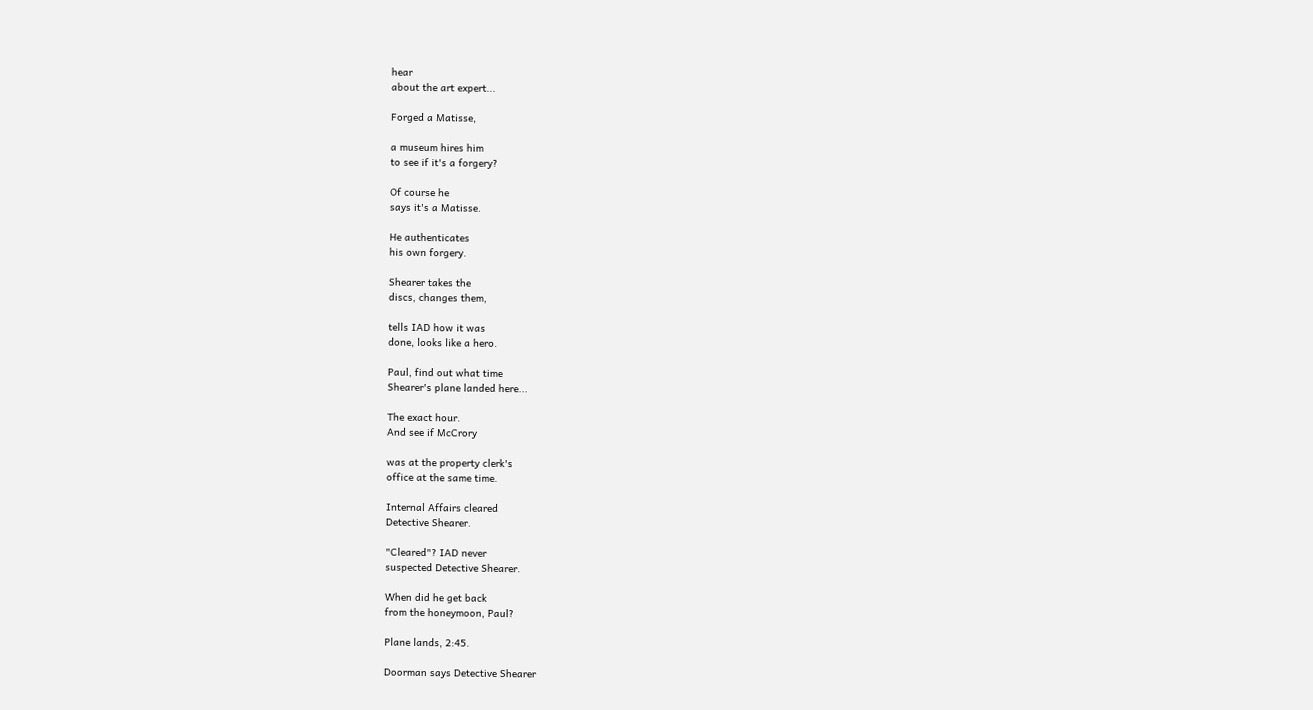hear
about the art expert...

Forged a Matisse,

a museum hires him
to see if it's a forgery?

Of course he
says it's a Matisse.

He authenticates
his own forgery.

Shearer takes the
discs, changes them,

tells IAD how it was
done, looks like a hero.

Paul, find out what time
Shearer's plane landed here...

The exact hour.
And see if McCrory

was at the property clerk's
office at the same time.

Internal Affairs cleared
Detective Shearer.

"Cleared"? IAD never
suspected Detective Shearer.

When did he get back
from the honeymoon, Paul?

Plane lands, 2:45.

Doorman says Detective Shearer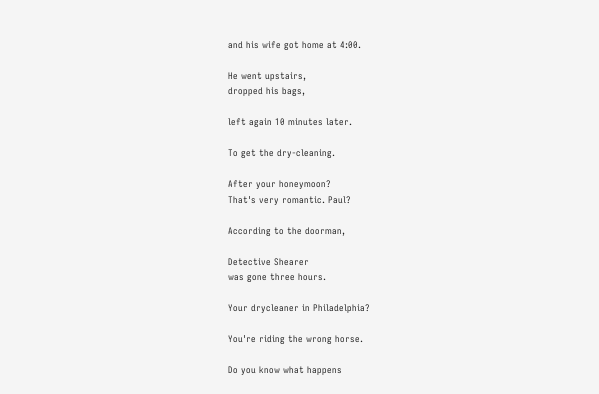and his wife got home at 4:00.

He went upstairs,
dropped his bags,

left again 10 minutes later.

To get the dry-cleaning.

After your honeymoon?
That's very romantic. Paul?

According to the doorman,

Detective Shearer
was gone three hours.

Your drycleaner in Philadelphia?

You're riding the wrong horse.

Do you know what happens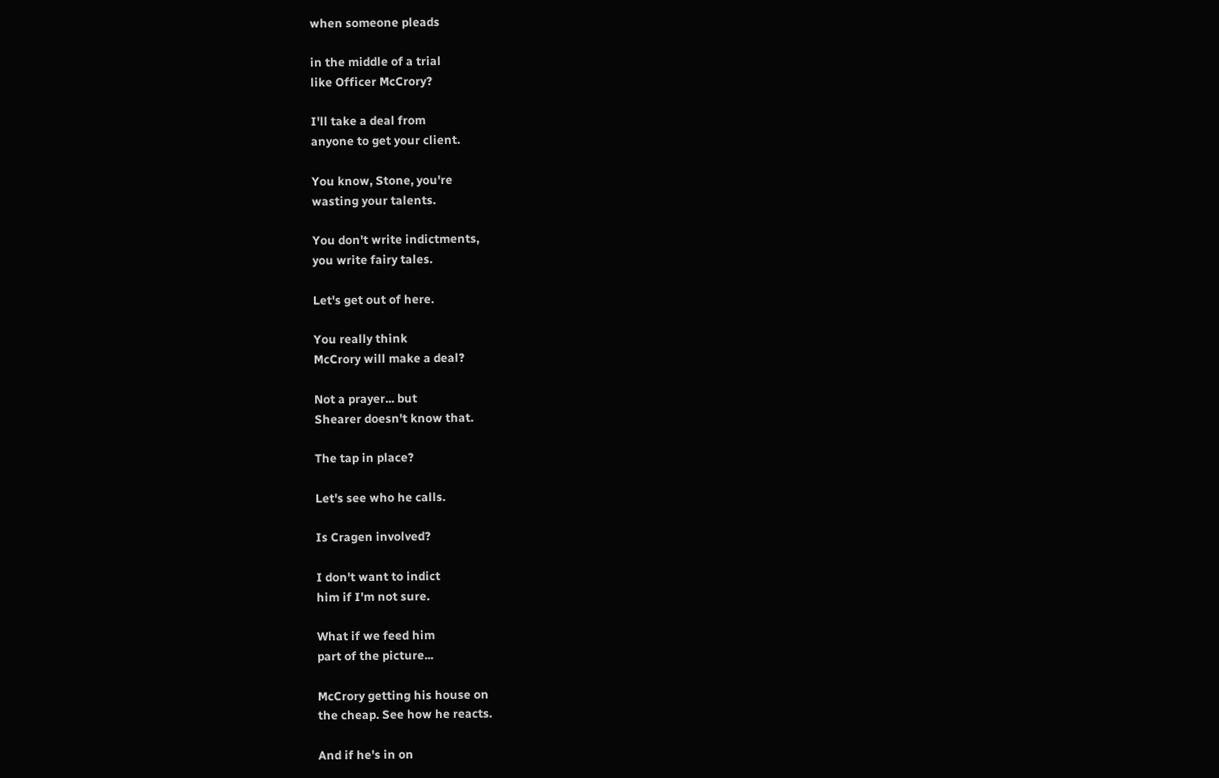when someone pleads

in the middle of a trial
like Officer McCrory?

I'll take a deal from
anyone to get your client.

You know, Stone, you're
wasting your talents.

You don't write indictments,
you write fairy tales.

Let's get out of here.

You really think
McCrory will make a deal?

Not a prayer... but
Shearer doesn't know that.

The tap in place?

Let's see who he calls.

Is Cragen involved?

I don't want to indict
him if I'm not sure.

What if we feed him
part of the picture...

McCrory getting his house on
the cheap. See how he reacts.

And if he's in on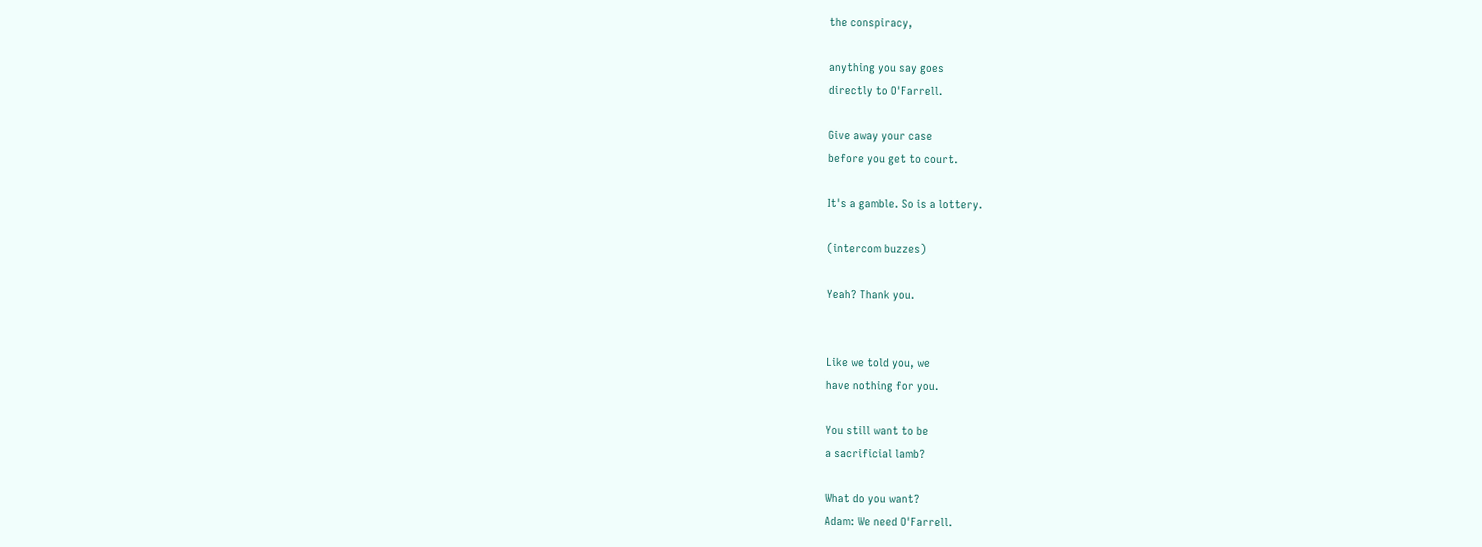the conspiracy,

anything you say goes
directly to O'Farrell.

Give away your case
before you get to court.

It's a gamble. So is a lottery.

(intercom buzzes)

Yeah? Thank you.


Like we told you, we
have nothing for you.

You still want to be
a sacrificial lamb?

What do you want?
Adam: We need O'Farrell.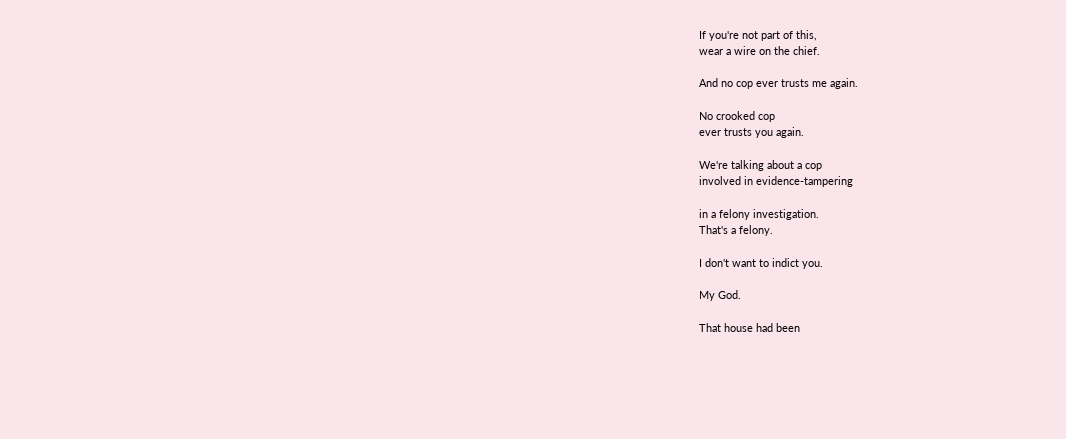If you're not part of this,
wear a wire on the chief.

And no cop ever trusts me again.

No crooked cop
ever trusts you again.

We're talking about a cop
involved in evidence-tampering

in a felony investigation.
That's a felony.

I don't want to indict you.

My God.

That house had been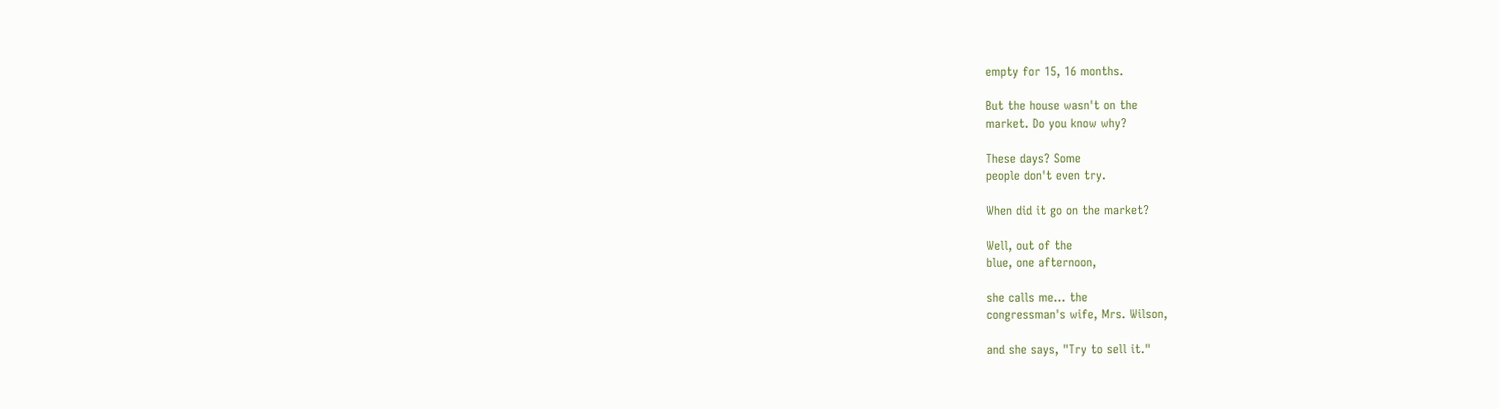empty for 15, 16 months.

But the house wasn't on the
market. Do you know why?

These days? Some
people don't even try.

When did it go on the market?

Well, out of the
blue, one afternoon,

she calls me... the
congressman's wife, Mrs. Wilson,

and she says, "Try to sell it."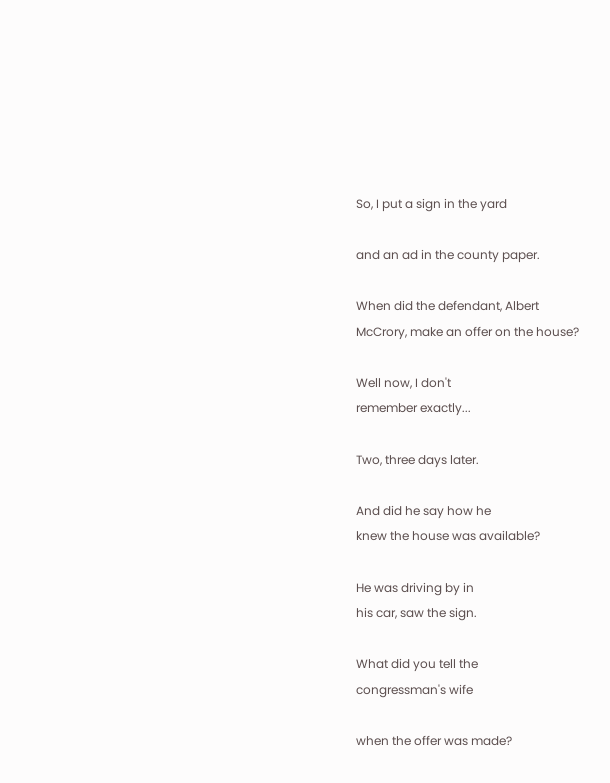So, I put a sign in the yard

and an ad in the county paper.

When did the defendant, Albert
McCrory, make an offer on the house?

Well now, I don't
remember exactly...

Two, three days later.

And did he say how he
knew the house was available?

He was driving by in
his car, saw the sign.

What did you tell the
congressman's wife

when the offer was made?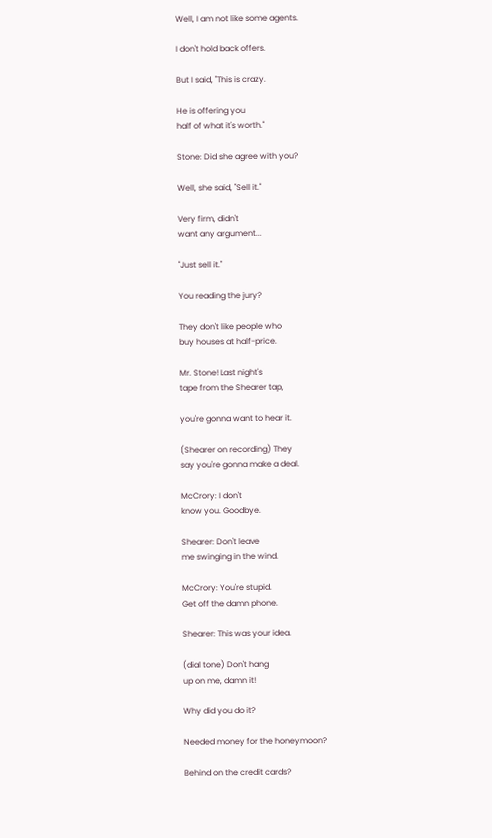Well, I am not like some agents.

I don't hold back offers.

But I said, "This is crazy.

He is offering you
half of what it's worth."

Stone: Did she agree with you?

Well, she said, "Sell it."

Very firm, didn't
want any argument...

"Just sell it."

You reading the jury?

They don't like people who
buy houses at half-price.

Mr. Stone! Last night's
tape from the Shearer tap,

you're gonna want to hear it.

(Shearer on recording) They
say you're gonna make a deal.

McCrory: I don't
know you. Goodbye.

Shearer: Don't leave
me swinging in the wind.

McCrory: You're stupid.
Get off the damn phone.

Shearer: This was your idea.

(dial tone) Don't hang
up on me, damn it!

Why did you do it?

Needed money for the honeymoon?

Behind on the credit cards?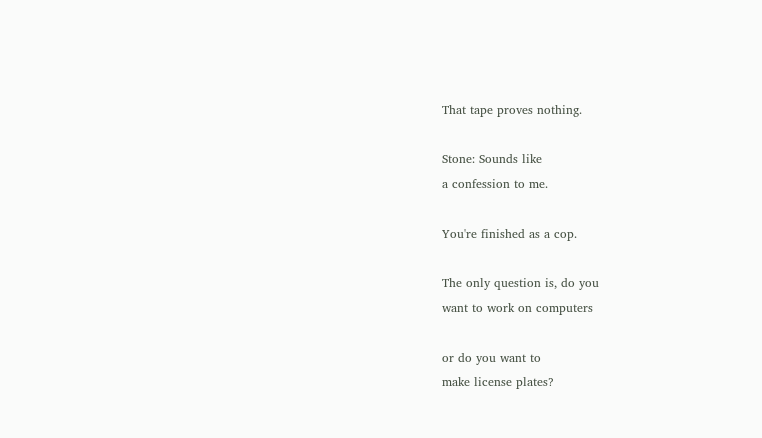That tape proves nothing.

Stone: Sounds like
a confession to me.

You're finished as a cop.

The only question is, do you
want to work on computers

or do you want to
make license plates?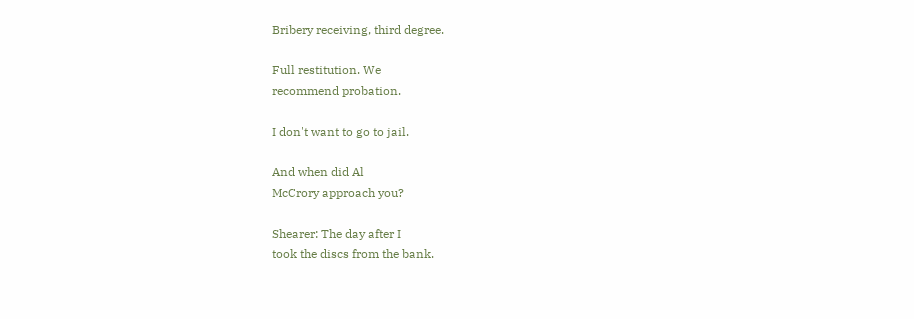Bribery receiving, third degree.

Full restitution. We
recommend probation.

I don't want to go to jail.

And when did Al
McCrory approach you?

Shearer: The day after I
took the discs from the bank.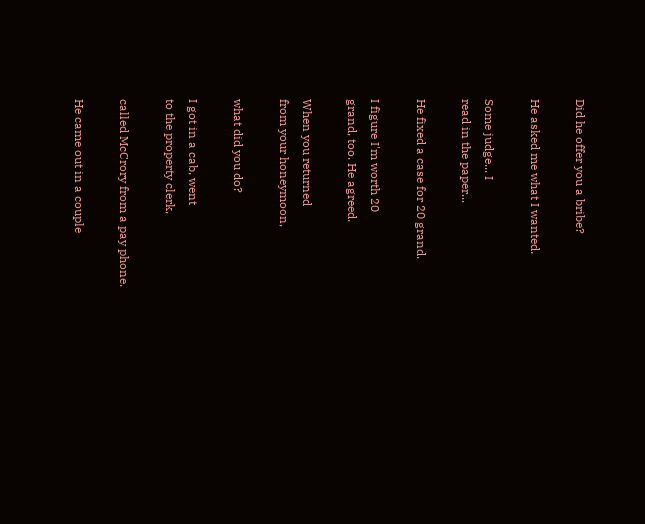Did he offer you a bribe?

He asked me what I wanted.

Some judge... I
read in the paper...

He fixed a case for 20 grand.

I figure I'm worth 20
grand, too. He agreed.

When you returned
from your honeymoon,

what did you do?

I got in a cab, went
to the property clerk,

called McCrory from a pay phone.

He came out in a couple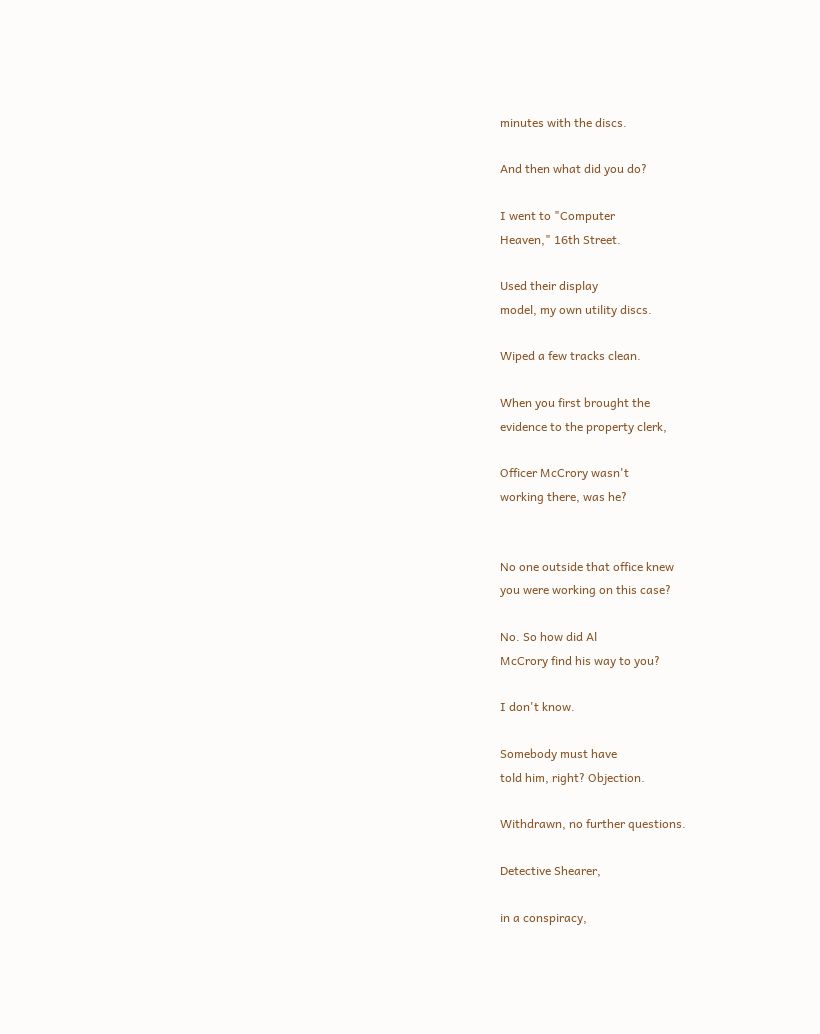minutes with the discs.

And then what did you do?

I went to "Computer
Heaven," 16th Street.

Used their display
model, my own utility discs.

Wiped a few tracks clean.

When you first brought the
evidence to the property clerk,

Officer McCrory wasn't
working there, was he?


No one outside that office knew
you were working on this case?

No. So how did Al
McCrory find his way to you?

I don't know.

Somebody must have
told him, right? Objection.

Withdrawn, no further questions.

Detective Shearer,

in a conspiracy,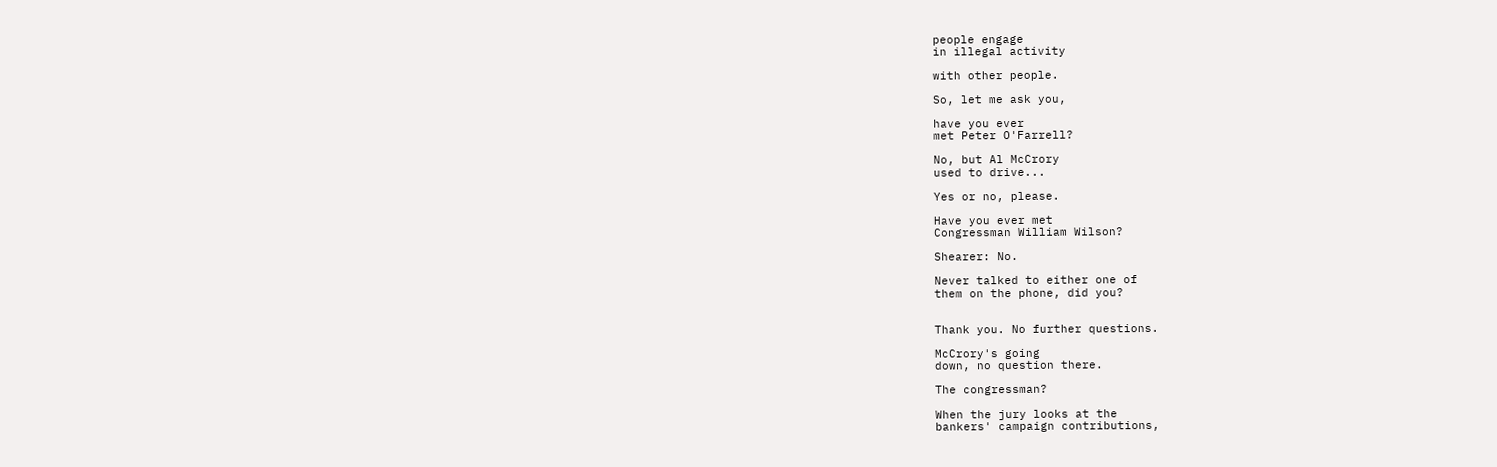people engage
in illegal activity

with other people.

So, let me ask you,

have you ever
met Peter O'Farrell?

No, but Al McCrory
used to drive...

Yes or no, please.

Have you ever met
Congressman William Wilson?

Shearer: No.

Never talked to either one of
them on the phone, did you?


Thank you. No further questions.

McCrory's going
down, no question there.

The congressman?

When the jury looks at the
bankers' campaign contributions,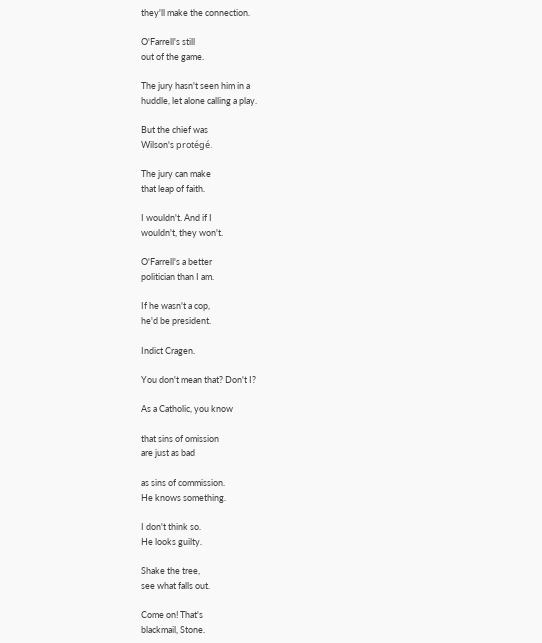they'll make the connection.

O'Farrell's still
out of the game.

The jury hasn't seen him in a
huddle, let alone calling a play.

But the chief was
Wilson's protégé.

The jury can make
that leap of faith.

I wouldn't. And if I
wouldn't, they won't.

O'Farrell's a better
politician than I am.

If he wasn't a cop,
he'd be president.

Indict Cragen.

You don't mean that? Don't I?

As a Catholic, you know

that sins of omission
are just as bad

as sins of commission.
He knows something.

I don't think so.
He looks guilty.

Shake the tree,
see what falls out.

Come on! That's
blackmail, Stone.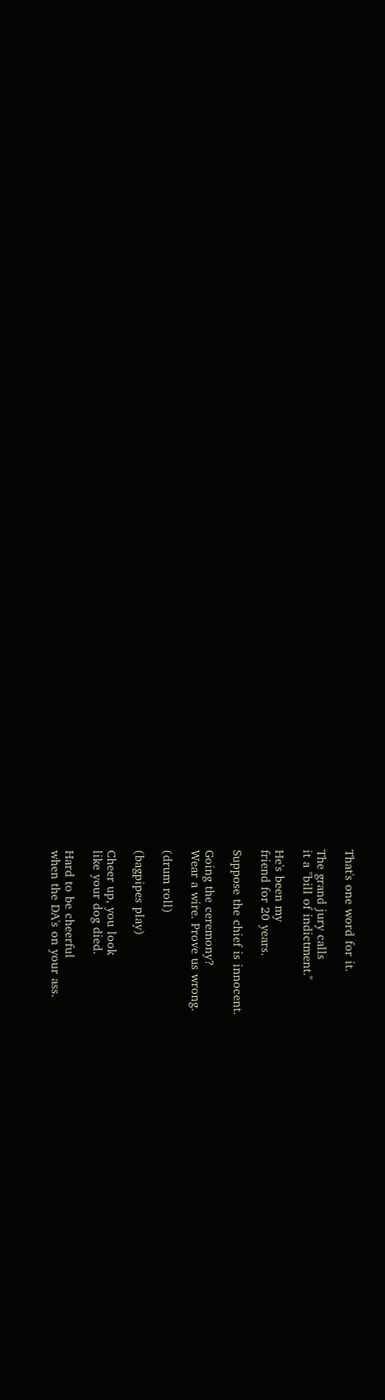That's one word for it.

The grand jury calls
it a "bill of indictment."

He's been my
friend for 20 years.

Suppose the chief is innocent.

Going the ceremony?
Wear a wire. Prove us wrong.

(drum roll)

(bagpipes play)

Cheer up, you look
like your dog died.

Hard to be cheerful
when the DA's on your ass.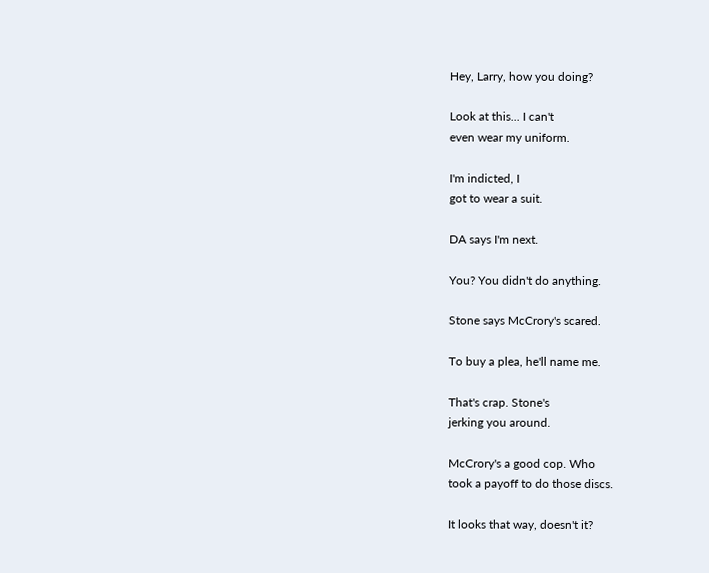Hey, Larry, how you doing?

Look at this... I can't
even wear my uniform.

I'm indicted, I
got to wear a suit.

DA says I'm next.

You? You didn't do anything.

Stone says McCrory's scared.

To buy a plea, he'll name me.

That's crap. Stone's
jerking you around.

McCrory's a good cop. Who
took a payoff to do those discs.

It looks that way, doesn't it?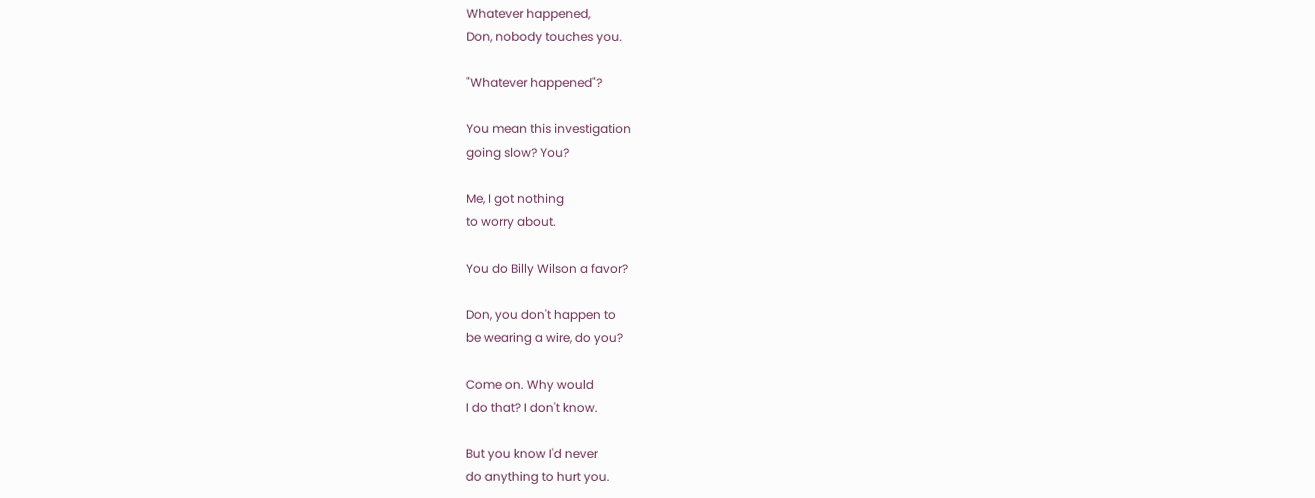Whatever happened,
Don, nobody touches you.

"Whatever happened"?

You mean this investigation
going slow? You?

Me, I got nothing
to worry about.

You do Billy Wilson a favor?

Don, you don't happen to
be wearing a wire, do you?

Come on. Why would
I do that? I don't know.

But you know I'd never
do anything to hurt you.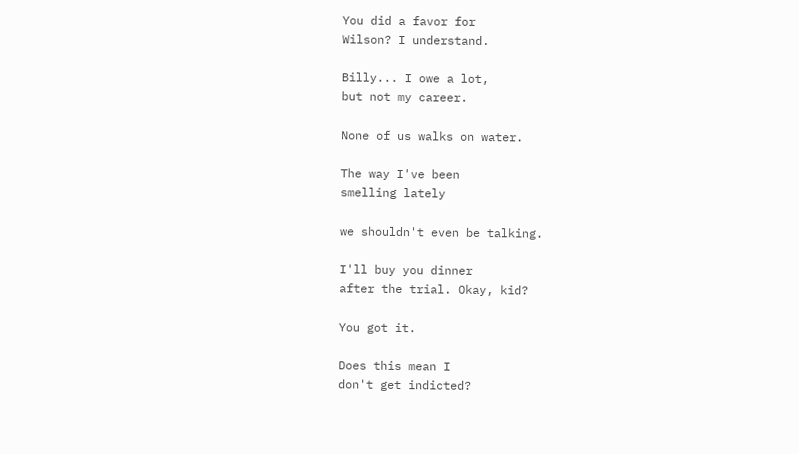You did a favor for
Wilson? I understand.

Billy... I owe a lot,
but not my career.

None of us walks on water.

The way I've been
smelling lately

we shouldn't even be talking.

I'll buy you dinner
after the trial. Okay, kid?

You got it.

Does this mean I
don't get indicted?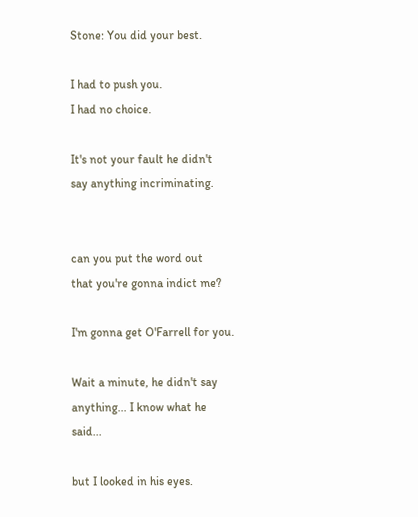Stone: You did your best.

I had to push you.
I had no choice.

It's not your fault he didn't
say anything incriminating.


can you put the word out
that you're gonna indict me?

I'm gonna get O'Farrell for you.

Wait a minute, he didn't say
anything... I know what he said...

but I looked in his eyes.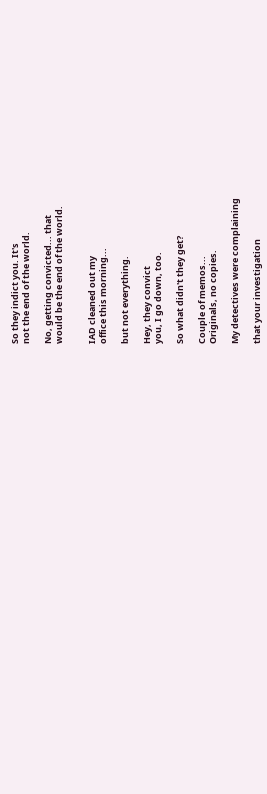So they indict you. It's
not the end of the world.

No, getting convicted... that
would be the end of the world.


IAD cleaned out my
office this morning...

but not everything.

Hey, they convict
you, I go down, too.

So what didn't they get?

Couple of memos...
Originals, no copies.

My detectives were complaining

that your investigation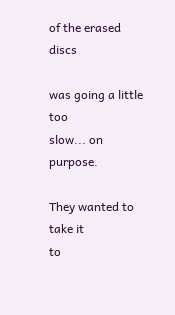of the erased discs

was going a little too
slow... on purpose.

They wanted to take it
to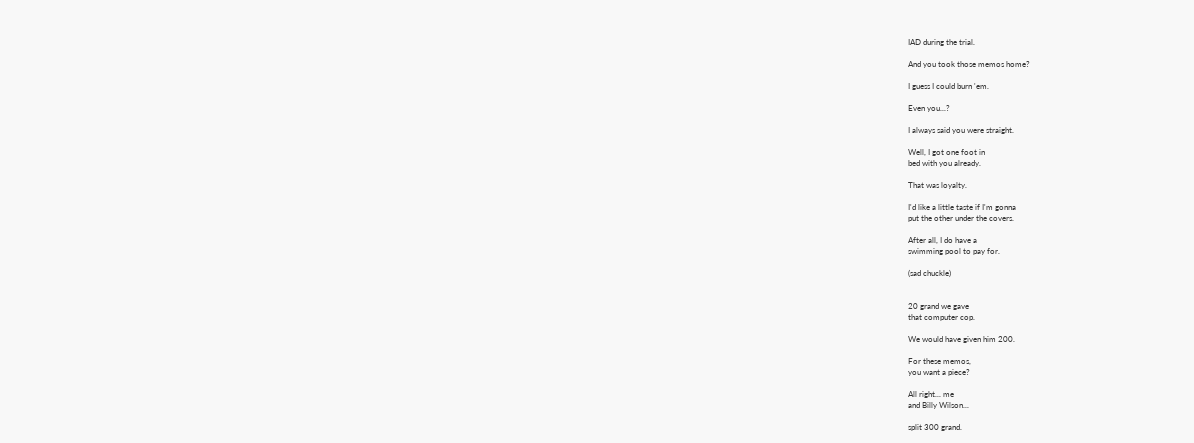IAD during the trial.

And you took those memos home?

I guess I could burn 'em.

Even you...?

I always said you were straight.

Well, I got one foot in
bed with you already.

That was loyalty.

I'd like a little taste if I'm gonna
put the other under the covers.

After all, I do have a
swimming pool to pay for.

(sad chuckle)


20 grand we gave
that computer cop.

We would have given him 200.

For these memos,
you want a piece?

All right... me
and Billy Wilson...

split 300 grand.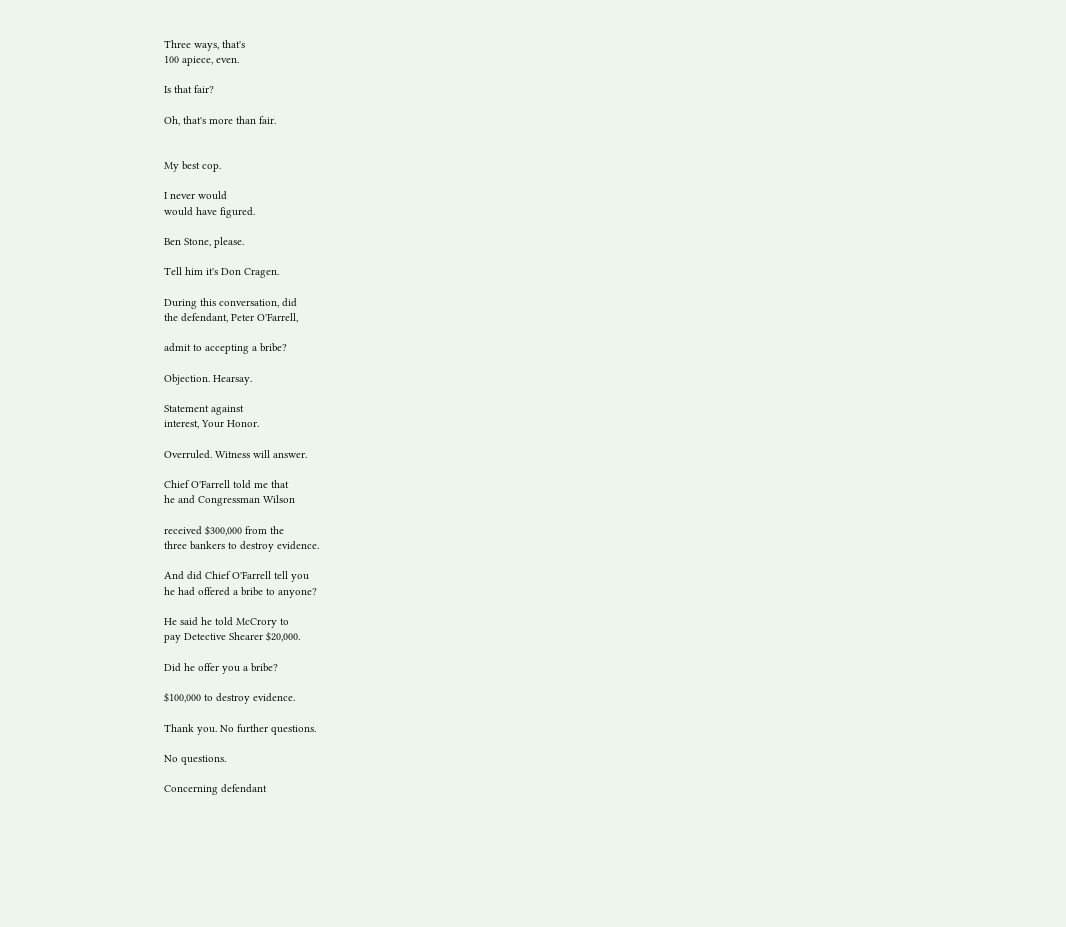Three ways, that's
100 apiece, even.

Is that fair?

Oh, that's more than fair.


My best cop.

I never would
would have figured.

Ben Stone, please.

Tell him it's Don Cragen.

During this conversation, did
the defendant, Peter O'Farrell,

admit to accepting a bribe?

Objection. Hearsay.

Statement against
interest, Your Honor.

Overruled. Witness will answer.

Chief O'Farrell told me that
he and Congressman Wilson

received $300,000 from the
three bankers to destroy evidence.

And did Chief O'Farrell tell you
he had offered a bribe to anyone?

He said he told McCrory to
pay Detective Shearer $20,000.

Did he offer you a bribe?

$100,000 to destroy evidence.

Thank you. No further questions.

No questions.

Concerning defendant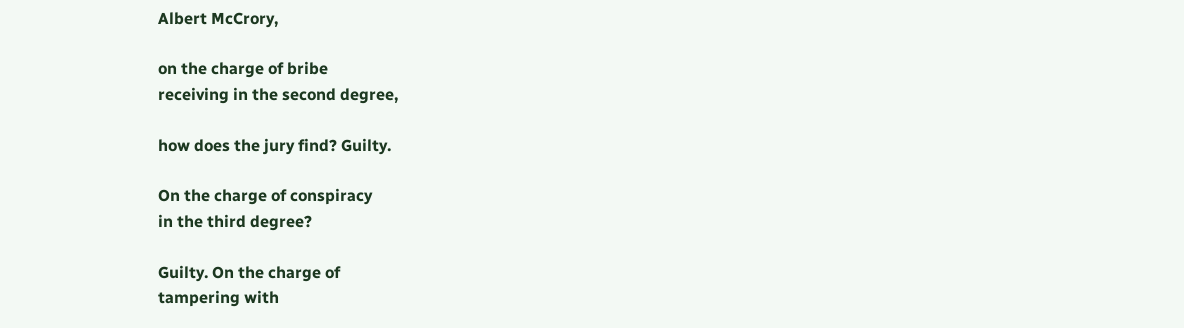Albert McCrory,

on the charge of bribe
receiving in the second degree,

how does the jury find? Guilty.

On the charge of conspiracy
in the third degree?

Guilty. On the charge of
tampering with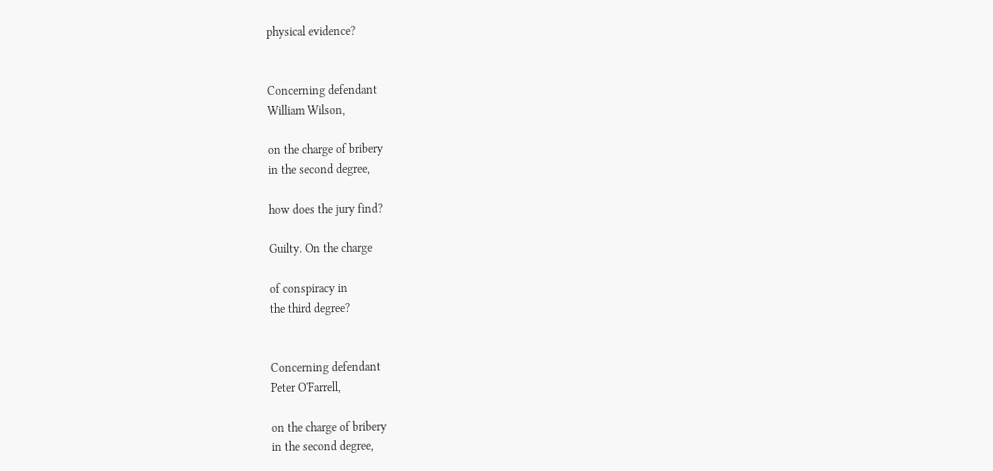physical evidence?


Concerning defendant
William Wilson,

on the charge of bribery
in the second degree,

how does the jury find?

Guilty. On the charge

of conspiracy in
the third degree?


Concerning defendant
Peter O'Farrell,

on the charge of bribery
in the second degree,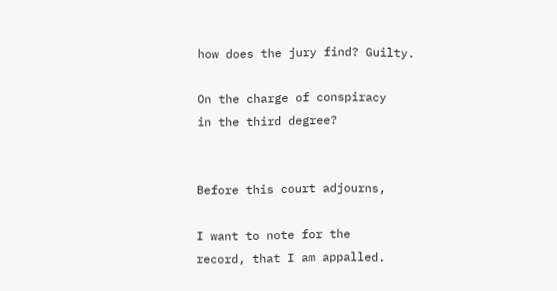how does the jury find? Guilty.

On the charge of conspiracy
in the third degree?


Before this court adjourns,

I want to note for the
record, that I am appalled.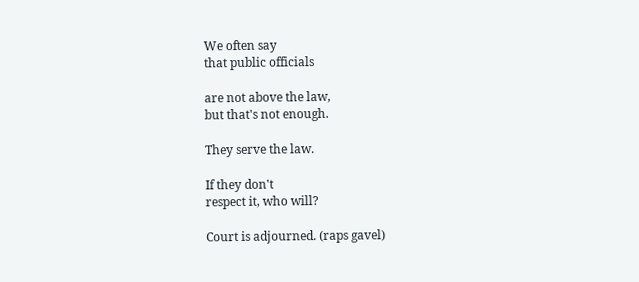We often say
that public officials

are not above the law,
but that's not enough.

They serve the law.

If they don't
respect it, who will?

Court is adjourned. (raps gavel)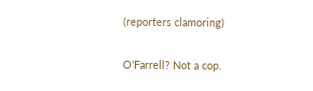(reporters clamoring)

O'Farrell? Not a cop.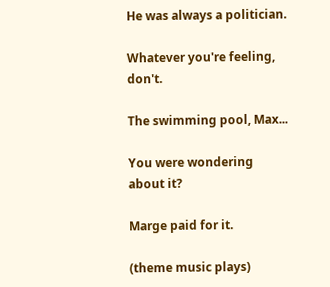He was always a politician.

Whatever you're feeling, don't.

The swimming pool, Max...

You were wondering about it?

Marge paid for it.

(theme music plays)